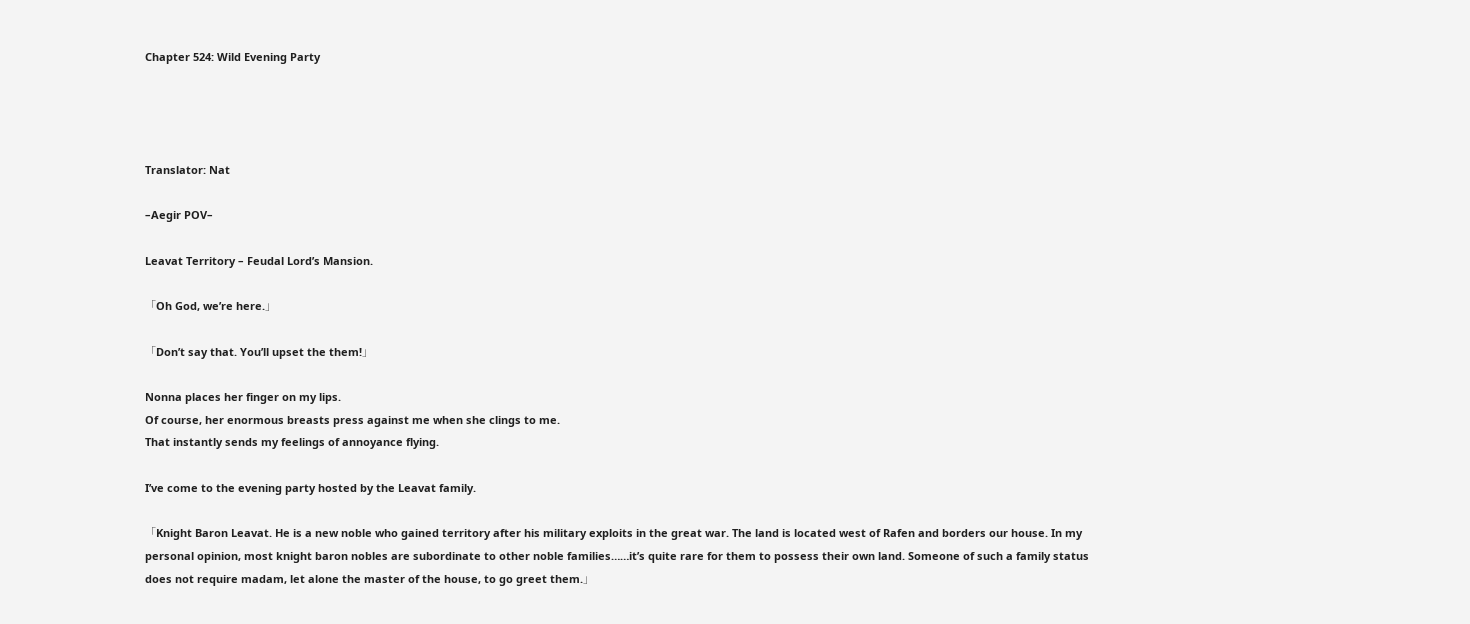Chapter 524: Wild Evening Party




Translator: Nat

–Aegir POV–

Leavat Territory – Feudal Lord’s Mansion.

「Oh God, we’re here.」

「Don’t say that. You’ll upset the them!」

Nonna places her finger on my lips.
Of course, her enormous breasts press against me when she clings to me.
That instantly sends my feelings of annoyance flying.

I’ve come to the evening party hosted by the Leavat family.

「Knight Baron Leavat. He is a new noble who gained territory after his military exploits in the great war. The land is located west of Rafen and borders our house. In my personal opinion, most knight baron nobles are subordinate to other noble families……it’s quite rare for them to possess their own land. Someone of such a family status does not require madam, let alone the master of the house, to go greet them.」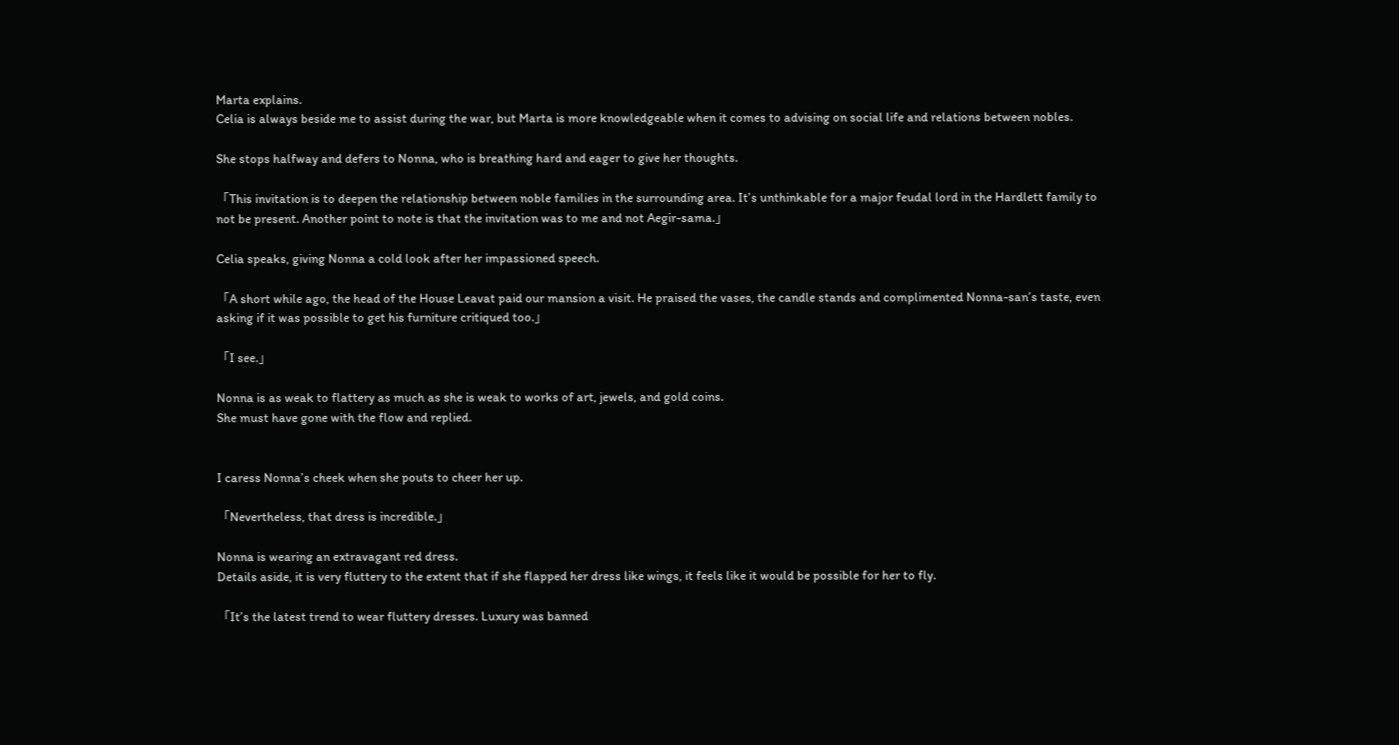Marta explains.
Celia is always beside me to assist during the war, but Marta is more knowledgeable when it comes to advising on social life and relations between nobles.

She stops halfway and defers to Nonna, who is breathing hard and eager to give her thoughts.

「This invitation is to deepen the relationship between noble families in the surrounding area. It’s unthinkable for a major feudal lord in the Hardlett family to not be present. Another point to note is that the invitation was to me and not Aegir-sama.」

Celia speaks, giving Nonna a cold look after her impassioned speech.

「A short while ago, the head of the House Leavat paid our mansion a visit. He praised the vases, the candle stands and complimented Nonna-san’s taste, even asking if it was possible to get his furniture critiqued too.」

「I see.」

Nonna is as weak to flattery as much as she is weak to works of art, jewels, and gold coins.
She must have gone with the flow and replied.


I caress Nonna’s cheek when she pouts to cheer her up.

「Nevertheless, that dress is incredible.」

Nonna is wearing an extravagant red dress.
Details aside, it is very fluttery to the extent that if she flapped her dress like wings, it feels like it would be possible for her to fly.

「It’s the latest trend to wear fluttery dresses. Luxury was banned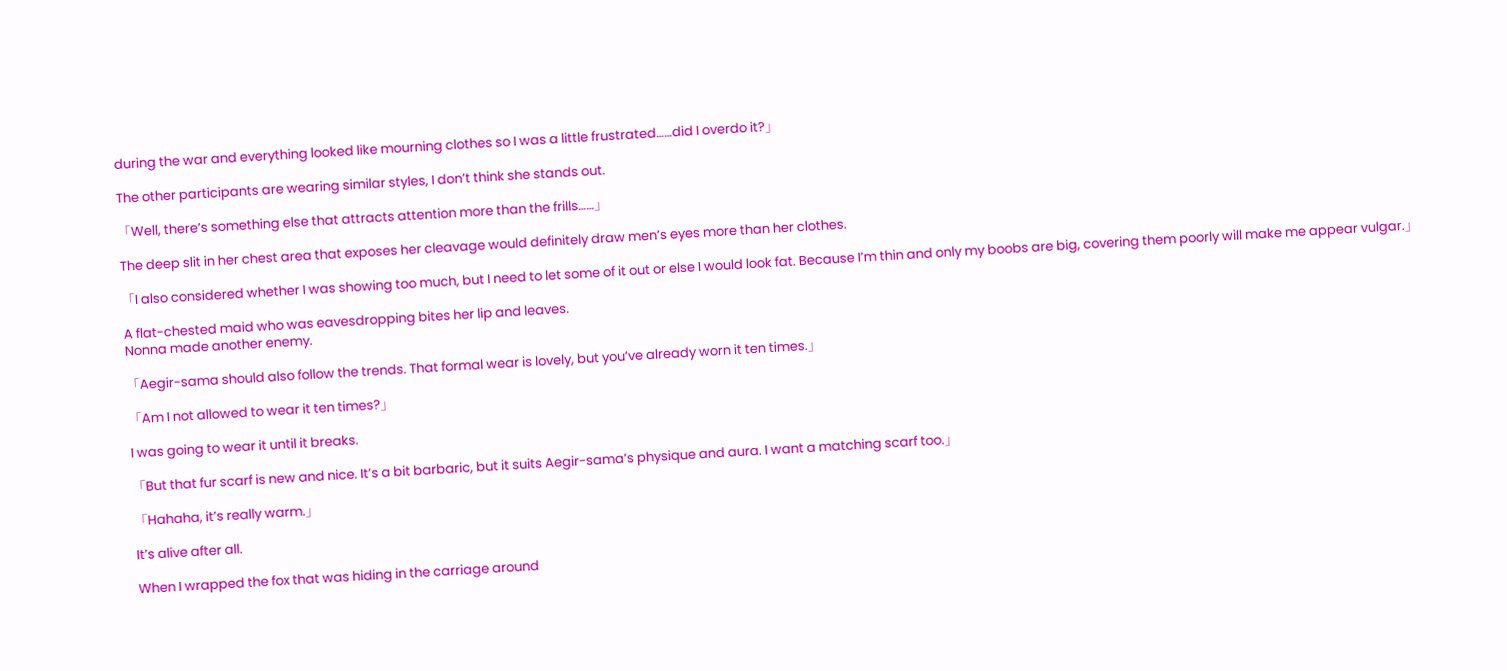during the war and everything looked like mourning clothes so I was a little frustrated……did I overdo it?」

The other participants are wearing similar styles, I don’t think she stands out.

「Well, there’s something else that attracts attention more than the frills……」

The deep slit in her chest area that exposes her cleavage would definitely draw men’s eyes more than her clothes.

「I also considered whether I was showing too much, but I need to let some of it out or else I would look fat. Because I’m thin and only my boobs are big, covering them poorly will make me appear vulgar.」

A flat-chested maid who was eavesdropping bites her lip and leaves.
Nonna made another enemy.

「Aegir-sama should also follow the trends. That formal wear is lovely, but you’ve already worn it ten times.」

「Am I not allowed to wear it ten times?」

I was going to wear it until it breaks.

「But that fur scarf is new and nice. It’s a bit barbaric, but it suits Aegir-sama’s physique and aura. I want a matching scarf too.」

「Hahaha, it’s really warm.」

It’s alive after all.

When I wrapped the fox that was hiding in the carriage around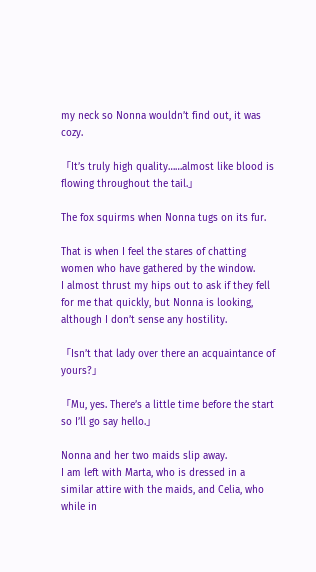my neck so Nonna wouldn’t find out, it was cozy.

「It’s truly high quality……almost like blood is flowing throughout the tail.」

The fox squirms when Nonna tugs on its fur.

That is when I feel the stares of chatting women who have gathered by the window.
I almost thrust my hips out to ask if they fell for me that quickly, but Nonna is looking, although I don’t sense any hostility.

「Isn’t that lady over there an acquaintance of yours?」

「Mu, yes. There’s a little time before the start so I’ll go say hello.」

Nonna and her two maids slip away.
I am left with Marta, who is dressed in a similar attire with the maids, and Celia, who while in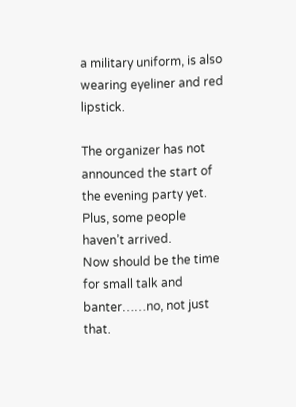a military uniform, is also wearing eyeliner and red lipstick.

The organizer has not announced the start of the evening party yet. Plus, some people haven’t arrived.
Now should be the time for small talk and banter……no, not just that.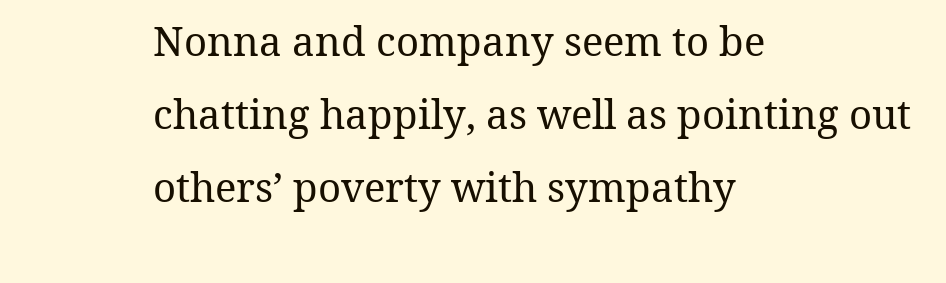Nonna and company seem to be chatting happily, as well as pointing out others’ poverty with sympathy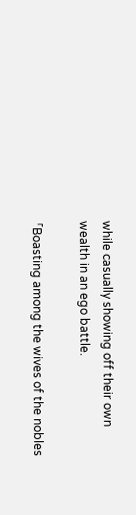while casually showing off their own wealth in an ego battle.

「Boasting among the wives of the nobles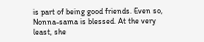is part of being good friends. Even so, Nonna-sama is blessed. At the very least, she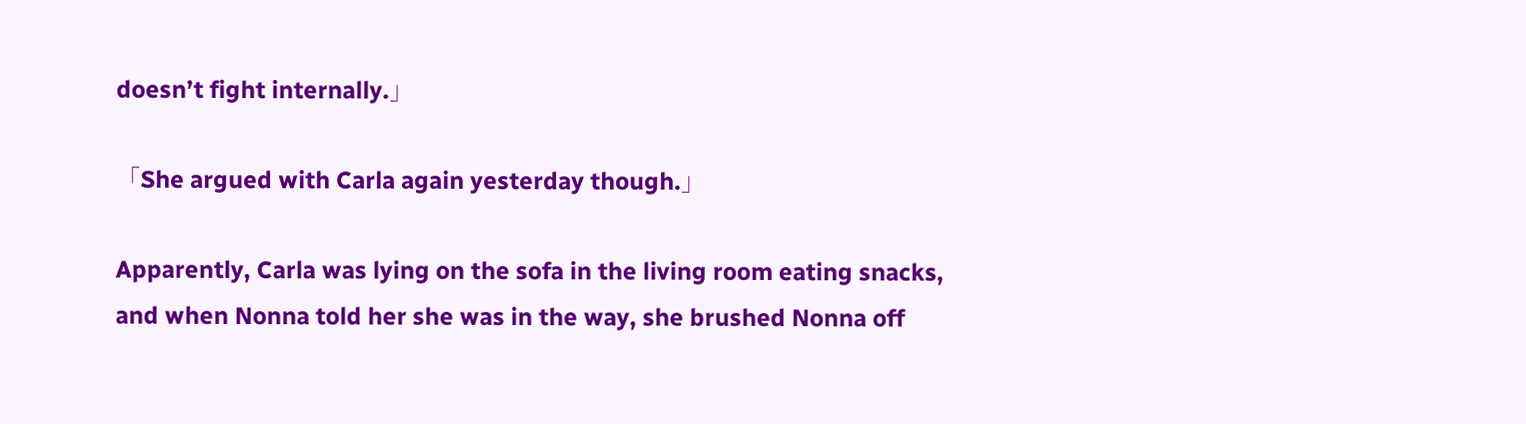doesn’t fight internally.」

「She argued with Carla again yesterday though.」

Apparently, Carla was lying on the sofa in the living room eating snacks, and when Nonna told her she was in the way, she brushed Nonna off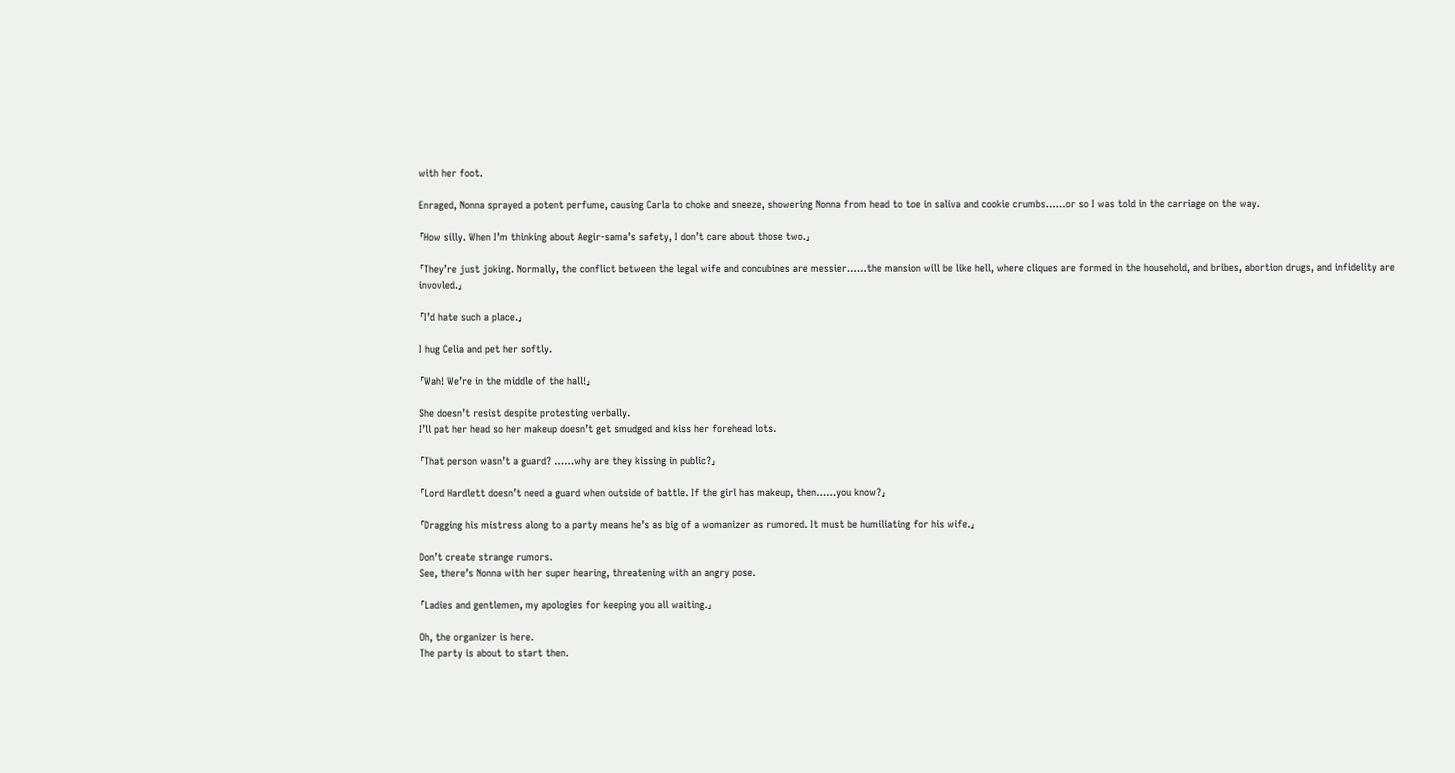with her foot.

Enraged, Nonna sprayed a potent perfume, causing Carla to choke and sneeze, showering Nonna from head to toe in saliva and cookie crumbs……or so I was told in the carriage on the way.

「How silly. When I’m thinking about Aegir-sama’s safety, I don’t care about those two.」

「They’re just joking. Normally, the conflict between the legal wife and concubines are messier……the mansion will be like hell, where cliques are formed in the household, and bribes, abortion drugs, and infidelity are invovled.」

「I’d hate such a place.」

I hug Celia and pet her softly.

「Wah! We’re in the middle of the hall!」

She doesn’t resist despite protesting verbally.
I’ll pat her head so her makeup doesn’t get smudged and kiss her forehead lots.

「That person wasn’t a guard? ……why are they kissing in public?」

「Lord Hardlett doesn’t need a guard when outside of battle. If the girl has makeup, then……you know?」

「Dragging his mistress along to a party means he’s as big of a womanizer as rumored. It must be humiliating for his wife.」

Don’t create strange rumors.
See, there’s Nonna with her super hearing, threatening with an angry pose.

「Ladies and gentlemen, my apologies for keeping you all waiting.」

Oh, the organizer is here.
The party is about to start then.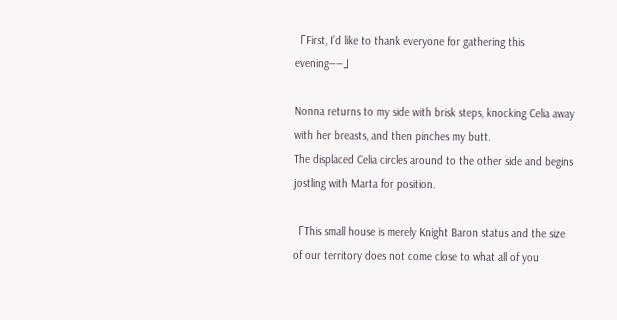「First, I’d like to thank everyone for gathering this evening――」

Nonna returns to my side with brisk steps, knocking Celia away with her breasts, and then pinches my butt.
The displaced Celia circles around to the other side and begins jostling with Marta for position.

「This small house is merely Knight Baron status and the size of our territory does not come close to what all of you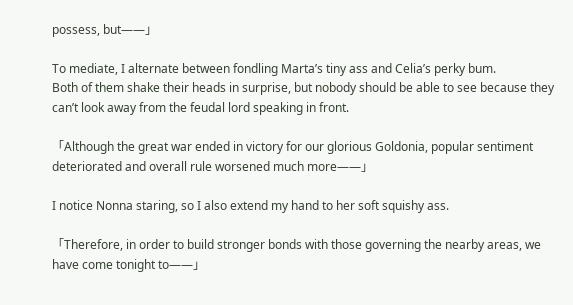possess, but――」

To mediate, I alternate between fondling Marta’s tiny ass and Celia’s perky bum.
Both of them shake their heads in surprise, but nobody should be able to see because they can’t look away from the feudal lord speaking in front.

「Although the great war ended in victory for our glorious Goldonia, popular sentiment deteriorated and overall rule worsened much more――」

I notice Nonna staring, so I also extend my hand to her soft squishy ass.

「Therefore, in order to build stronger bonds with those governing the nearby areas, we have come tonight to――」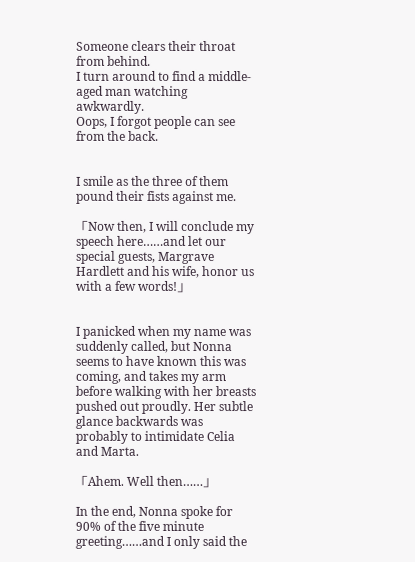Someone clears their throat from behind.
I turn around to find a middle-aged man watching awkwardly.
Oops, I forgot people can see from the back.


I smile as the three of them pound their fists against me.

「Now then, I will conclude my speech here……and let our special guests, Margrave Hardlett and his wife, honor us with a few words!」


I panicked when my name was suddenly called, but Nonna seems to have known this was coming, and takes my arm before walking with her breasts pushed out proudly. Her subtle glance backwards was probably to intimidate Celia and Marta.

「Ahem. Well then……」

In the end, Nonna spoke for 90% of the five minute greeting……and I only said the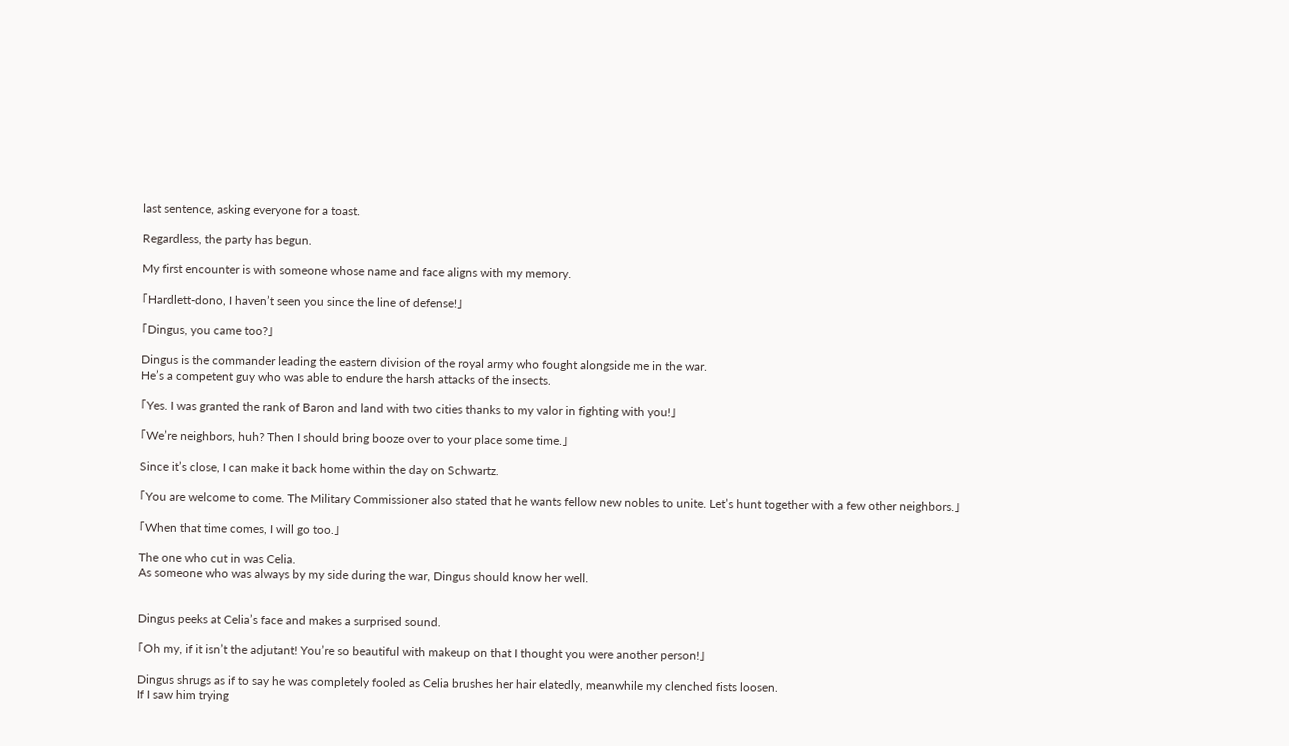last sentence, asking everyone for a toast.

Regardless, the party has begun.

My first encounter is with someone whose name and face aligns with my memory.

「Hardlett-dono, I haven’t seen you since the line of defense!」

「Dingus, you came too?」

Dingus is the commander leading the eastern division of the royal army who fought alongside me in the war.
He’s a competent guy who was able to endure the harsh attacks of the insects.

「Yes. I was granted the rank of Baron and land with two cities thanks to my valor in fighting with you!」

「We’re neighbors, huh? Then I should bring booze over to your place some time.」

Since it’s close, I can make it back home within the day on Schwartz.

「You are welcome to come. The Military Commissioner also stated that he wants fellow new nobles to unite. Let’s hunt together with a few other neighbors.」

「When that time comes, I will go too.」

The one who cut in was Celia.
As someone who was always by my side during the war, Dingus should know her well.


Dingus peeks at Celia’s face and makes a surprised sound.

「Oh my, if it isn’t the adjutant! You’re so beautiful with makeup on that I thought you were another person!」

Dingus shrugs as if to say he was completely fooled as Celia brushes her hair elatedly, meanwhile my clenched fists loosen.
If I saw him trying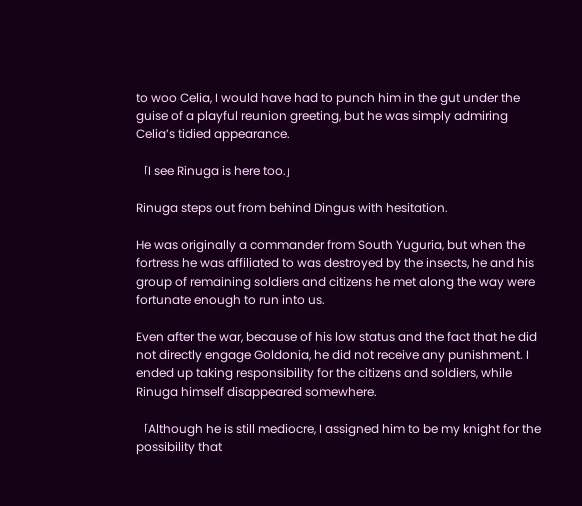to woo Celia, I would have had to punch him in the gut under the guise of a playful reunion greeting, but he was simply admiring Celia’s tidied appearance.

「I see Rinuga is here too.」

Rinuga steps out from behind Dingus with hesitation.

He was originally a commander from South Yuguria, but when the fortress he was affiliated to was destroyed by the insects, he and his group of remaining soldiers and citizens he met along the way were fortunate enough to run into us.

Even after the war, because of his low status and the fact that he did not directly engage Goldonia, he did not receive any punishment. I ended up taking responsibility for the citizens and soldiers, while Rinuga himself disappeared somewhere.

「Although he is still mediocre, I assigned him to be my knight for the possibility that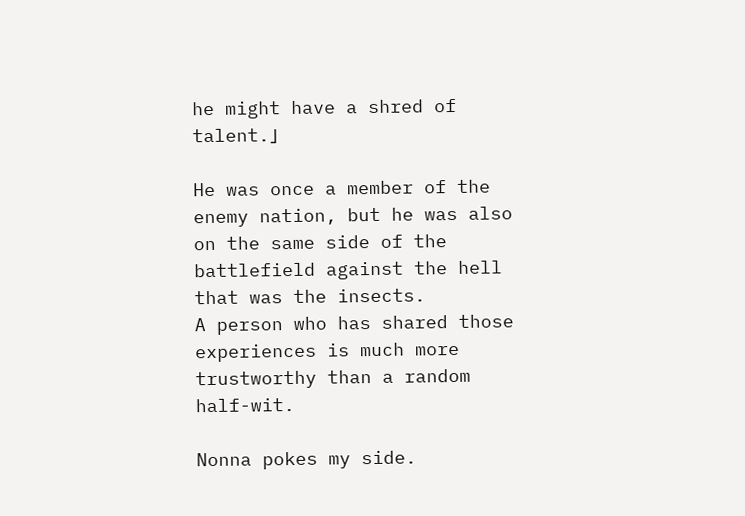he might have a shred of talent.」

He was once a member of the enemy nation, but he was also on the same side of the battlefield against the hell that was the insects.
A person who has shared those experiences is much more trustworthy than a random half-wit.

Nonna pokes my side.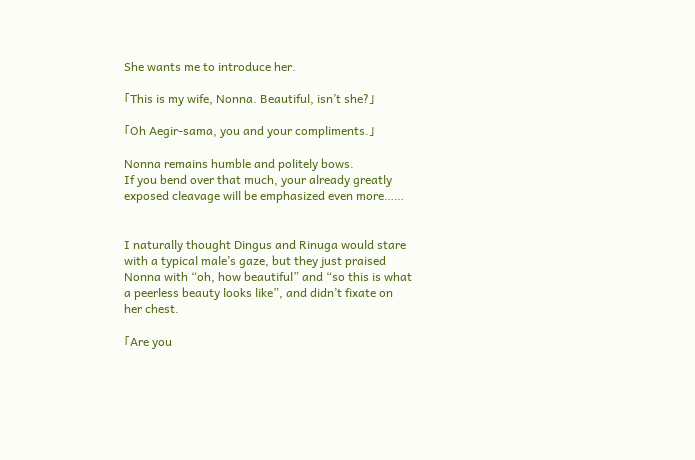She wants me to introduce her.

「This is my wife, Nonna. Beautiful, isn’t she?」

「Oh Aegir-sama, you and your compliments.」

Nonna remains humble and politely bows.
If you bend over that much, your already greatly exposed cleavage will be emphasized even more……


I naturally thought Dingus and Rinuga would stare with a typical male’s gaze, but they just praised Nonna with “oh, how beautiful” and “so this is what a peerless beauty looks like”, and didn’t fixate on her chest.

「Are you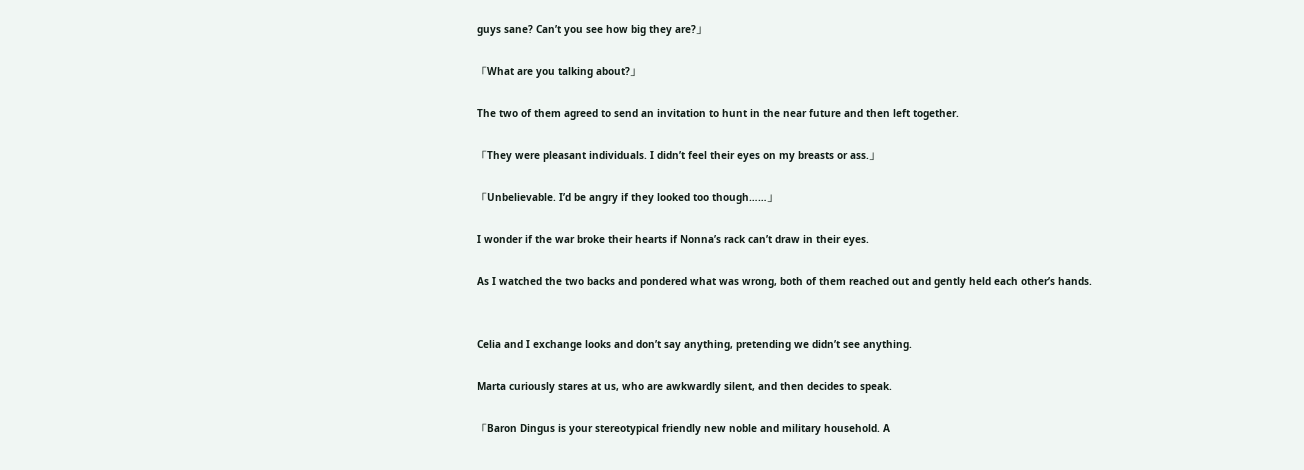guys sane? Can’t you see how big they are?」

「What are you talking about?」

The two of them agreed to send an invitation to hunt in the near future and then left together.

「They were pleasant individuals. I didn’t feel their eyes on my breasts or ass.」

「Unbelievable. I’d be angry if they looked too though……」

I wonder if the war broke their hearts if Nonna’s rack can’t draw in their eyes.

As I watched the two backs and pondered what was wrong, both of them reached out and gently held each other’s hands.


Celia and I exchange looks and don’t say anything, pretending we didn’t see anything.

Marta curiously stares at us, who are awkwardly silent, and then decides to speak.

「Baron Dingus is your stereotypical friendly new noble and military household. A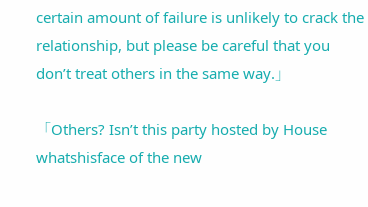certain amount of failure is unlikely to crack the relationship, but please be careful that you don’t treat others in the same way.」

「Others? Isn’t this party hosted by House whatshisface of the new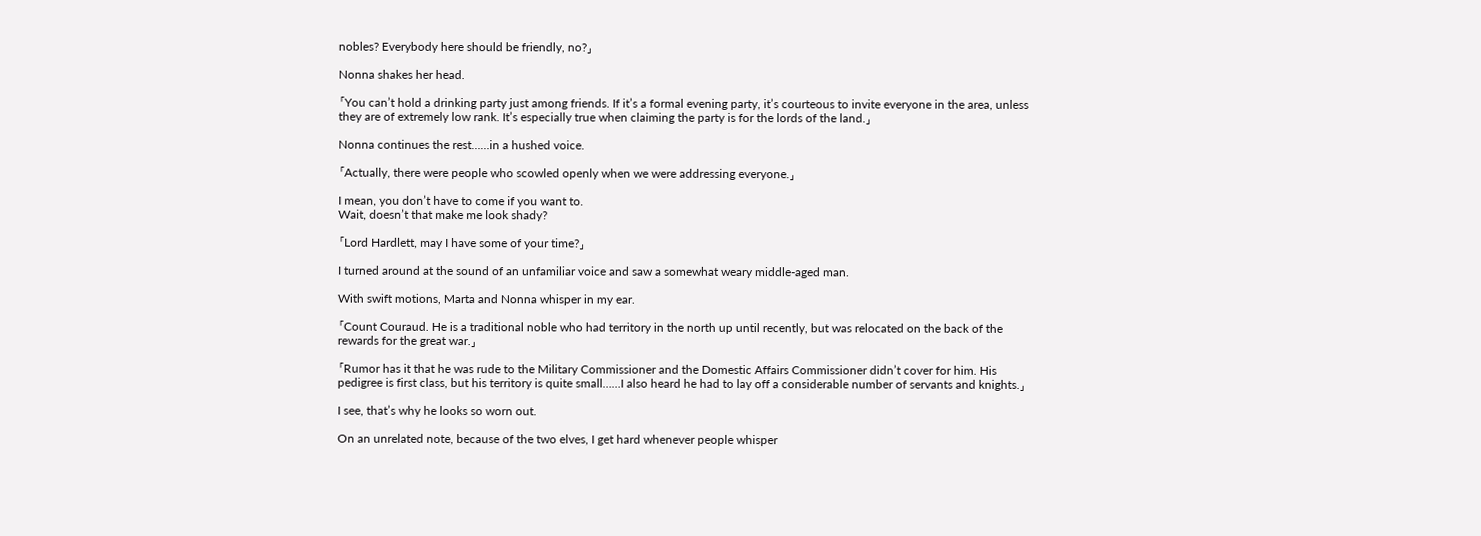nobles? Everybody here should be friendly, no?」

Nonna shakes her head.

「You can’t hold a drinking party just among friends. If it’s a formal evening party, it’s courteous to invite everyone in the area, unless they are of extremely low rank. It’s especially true when claiming the party is for the lords of the land.」

Nonna continues the rest……in a hushed voice.

「Actually, there were people who scowled openly when we were addressing everyone.」

I mean, you don’t have to come if you want to.
Wait, doesn’t that make me look shady?

「Lord Hardlett, may I have some of your time?」

I turned around at the sound of an unfamiliar voice and saw a somewhat weary middle-aged man.

With swift motions, Marta and Nonna whisper in my ear.

「Count Couraud. He is a traditional noble who had territory in the north up until recently, but was relocated on the back of the rewards for the great war.」

「Rumor has it that he was rude to the Military Commissioner and the Domestic Affairs Commissioner didn’t cover for him. His pedigree is first class, but his territory is quite small……I also heard he had to lay off a considerable number of servants and knights.」

I see, that’s why he looks so worn out.

On an unrelated note, because of the two elves, I get hard whenever people whisper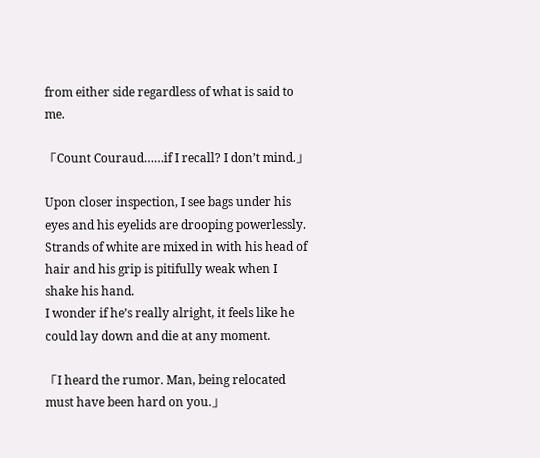from either side regardless of what is said to me.

「Count Couraud……if I recall? I don’t mind.」

Upon closer inspection, I see bags under his eyes and his eyelids are drooping powerlessly.
Strands of white are mixed in with his head of hair and his grip is pitifully weak when I shake his hand.
I wonder if he’s really alright, it feels like he could lay down and die at any moment.

「I heard the rumor. Man, being relocated must have been hard on you.」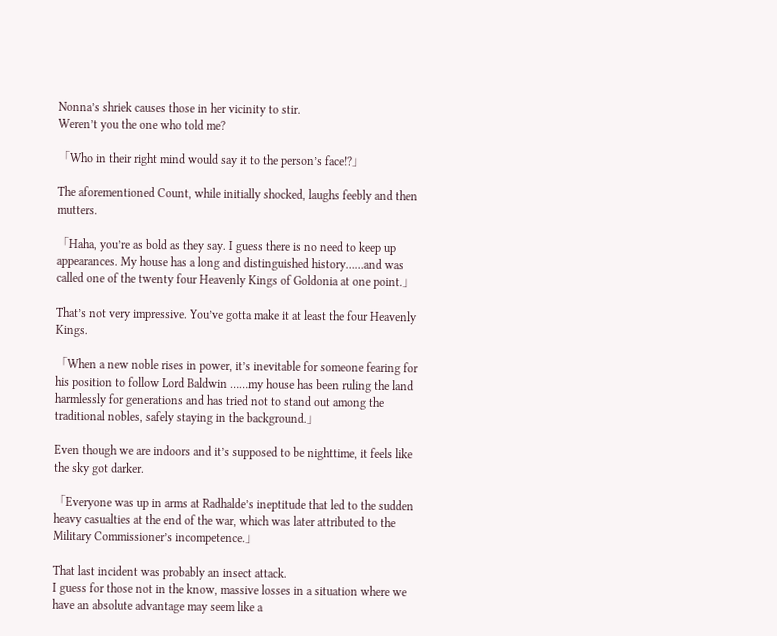Nonna’s shriek causes those in her vicinity to stir.
Weren’t you the one who told me?

「Who in their right mind would say it to the person’s face!?」

The aforementioned Count, while initially shocked, laughs feebly and then mutters.

「Haha, you’re as bold as they say. I guess there is no need to keep up appearances. My house has a long and distinguished history……and was called one of the twenty four Heavenly Kings of Goldonia at one point.」

That’s not very impressive. You’ve gotta make it at least the four Heavenly Kings.

「When a new noble rises in power, it’s inevitable for someone fearing for his position to follow Lord Baldwin ……my house has been ruling the land harmlessly for generations and has tried not to stand out among the traditional nobles, safely staying in the background.」

Even though we are indoors and it’s supposed to be nighttime, it feels like the sky got darker.

「Everyone was up in arms at Radhalde’s ineptitude that led to the sudden heavy casualties at the end of the war, which was later attributed to the Military Commissioner’s incompetence.」

That last incident was probably an insect attack.
I guess for those not in the know, massive losses in a situation where we have an absolute advantage may seem like a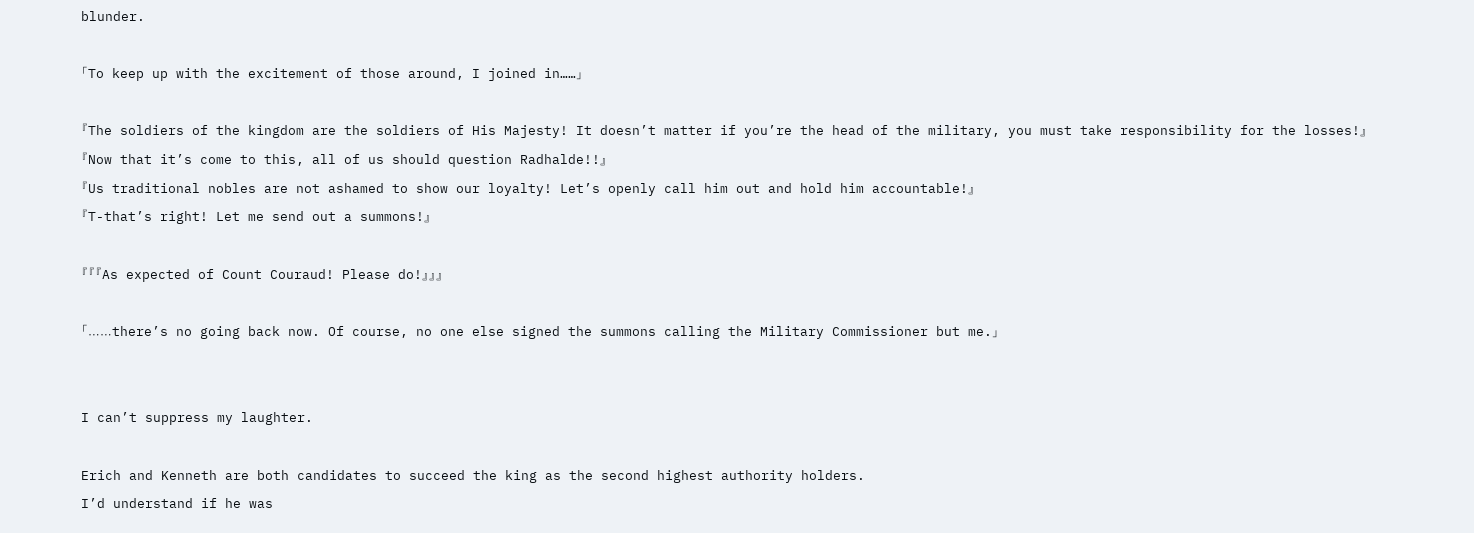blunder.

「To keep up with the excitement of those around, I joined in……」

『The soldiers of the kingdom are the soldiers of His Majesty! It doesn’t matter if you’re the head of the military, you must take responsibility for the losses!』
『Now that it’s come to this, all of us should question Radhalde!!』
『Us traditional nobles are not ashamed to show our loyalty! Let’s openly call him out and hold him accountable!』
『T-that’s right! Let me send out a summons!』

『『『As expected of Count Couraud! Please do!』』』

「……there’s no going back now. Of course, no one else signed the summons calling the Military Commissioner but me.」


I can’t suppress my laughter.

Erich and Kenneth are both candidates to succeed the king as the second highest authority holders.
I’d understand if he was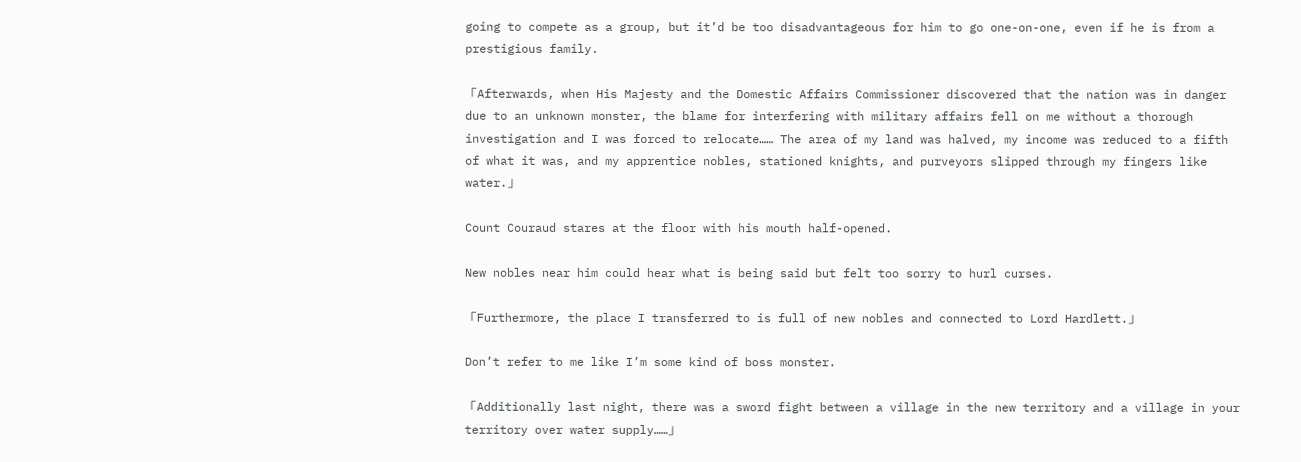going to compete as a group, but it’d be too disadvantageous for him to go one-on-one, even if he is from a prestigious family.

「Afterwards, when His Majesty and the Domestic Affairs Commissioner discovered that the nation was in danger due to an unknown monster, the blame for interfering with military affairs fell on me without a thorough investigation and I was forced to relocate…… The area of my land was halved, my income was reduced to a fifth of what it was, and my apprentice nobles, stationed knights, and purveyors slipped through my fingers like water.」

Count Couraud stares at the floor with his mouth half-opened.

New nobles near him could hear what is being said but felt too sorry to hurl curses.

「Furthermore, the place I transferred to is full of new nobles and connected to Lord Hardlett.」

Don’t refer to me like I’m some kind of boss monster.

「Additionally last night, there was a sword fight between a village in the new territory and a village in your territory over water supply……」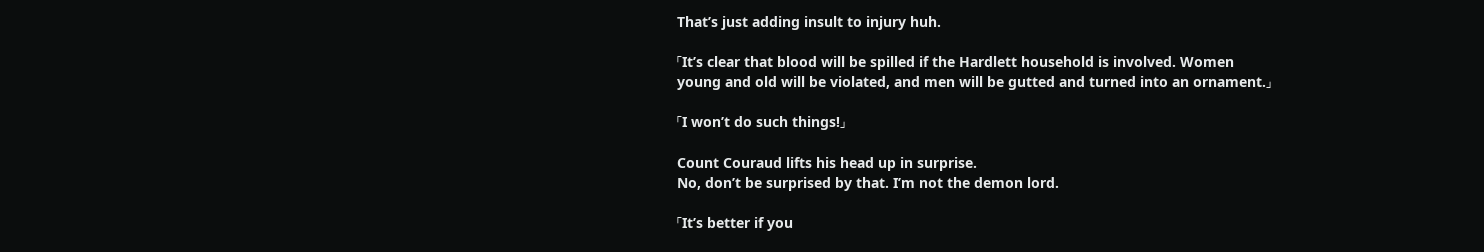That’s just adding insult to injury huh.

「It’s clear that blood will be spilled if the Hardlett household is involved. Women young and old will be violated, and men will be gutted and turned into an ornament.」

「I won’t do such things!」

Count Couraud lifts his head up in surprise.
No, don’t be surprised by that. I’m not the demon lord.

「It’s better if you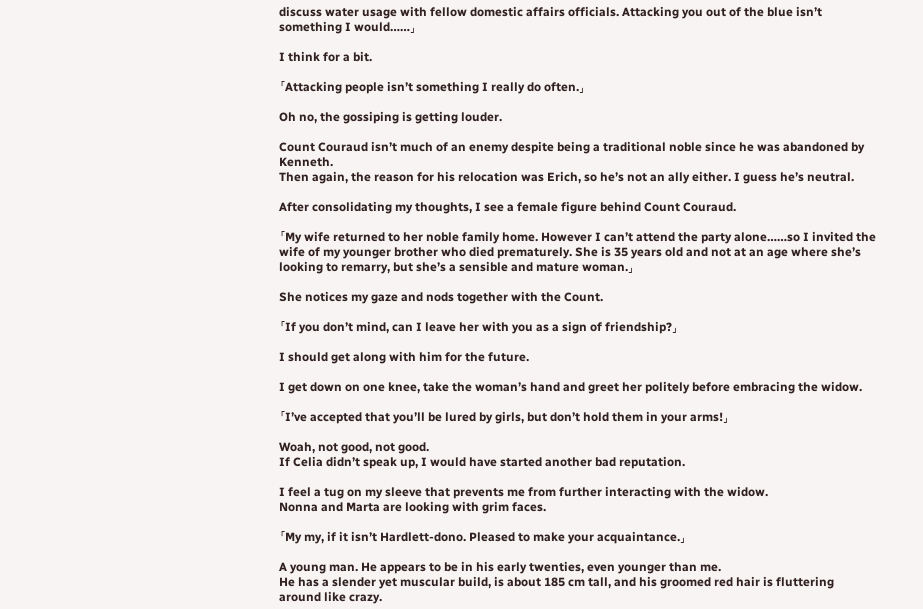discuss water usage with fellow domestic affairs officials. Attacking you out of the blue isn’t something I would……」

I think for a bit.

「Attacking people isn’t something I really do often.」

Oh no, the gossiping is getting louder.

Count Couraud isn’t much of an enemy despite being a traditional noble since he was abandoned by Kenneth.
Then again, the reason for his relocation was Erich, so he’s not an ally either. I guess he’s neutral.

After consolidating my thoughts, I see a female figure behind Count Couraud.

「My wife returned to her noble family home. However I can’t attend the party alone……so I invited the wife of my younger brother who died prematurely. She is 35 years old and not at an age where she’s looking to remarry, but she’s a sensible and mature woman.」

She notices my gaze and nods together with the Count.

「If you don’t mind, can I leave her with you as a sign of friendship?」

I should get along with him for the future.

I get down on one knee, take the woman’s hand and greet her politely before embracing the widow.

「I’ve accepted that you’ll be lured by girls, but don’t hold them in your arms!」

Woah, not good, not good.
If Celia didn’t speak up, I would have started another bad reputation.

I feel a tug on my sleeve that prevents me from further interacting with the widow.
Nonna and Marta are looking with grim faces.

「My my, if it isn’t Hardlett-dono. Pleased to make your acquaintance.」

A young man. He appears to be in his early twenties, even younger than me.
He has a slender yet muscular build, is about 185 cm tall, and his groomed red hair is fluttering around like crazy.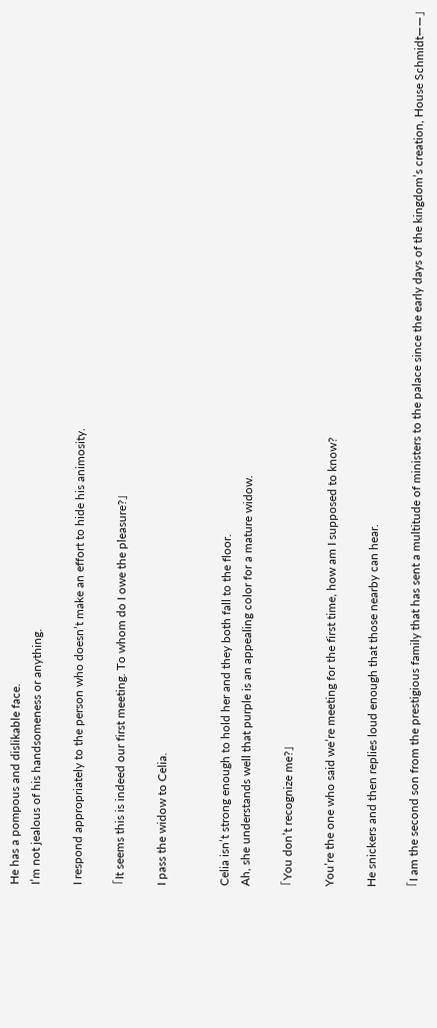He has a pompous and dislikable face.
I’m not jealous of his handsomeness or anything.

I respond appropriately to the person who doesn’t make an effort to hide his animosity.

「It seems this is indeed our first meeting. To whom do I owe the pleasure?」

I pass the widow to Celia.


Celia isn’t strong enough to hold her and they both fall to the floor.
Ah, she understands well that purple is an appealing color for a mature widow.

「You don’t recognize me?」

You’re the one who said we’re meeting for the first time, how am I supposed to know?

He snickers and then replies loud enough that those nearby can hear.

「I am the second son from the prestigious family that has sent a multitude of ministers to the palace since the early days of the kingdom’s creation, House Schmidt――」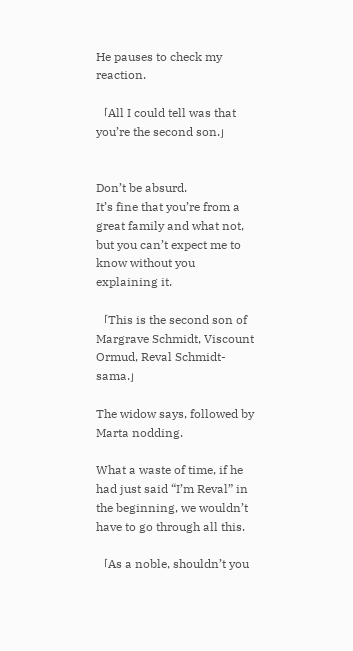He pauses to check my reaction.

「All I could tell was that you’re the second son.」


Don’t be absurd.
It’s fine that you’re from a great family and what not, but you can’t expect me to know without you explaining it.

「This is the second son of Margrave Schmidt, Viscount Ormud, Reval Schmidt-sama.」

The widow says, followed by Marta nodding.

What a waste of time, if he had just said “I’m Reval” in the beginning, we wouldn’t have to go through all this.

「As a noble, shouldn’t you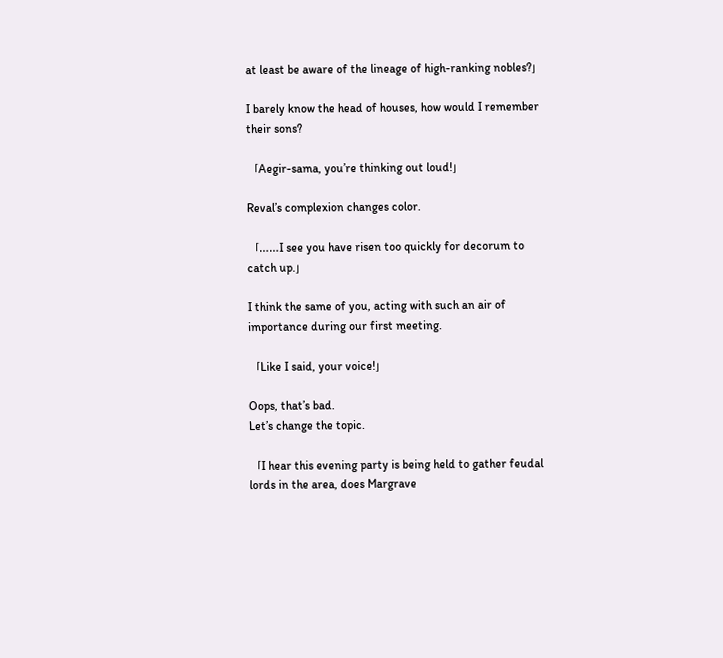at least be aware of the lineage of high-ranking nobles?」

I barely know the head of houses, how would I remember their sons?

「Aegir-sama, you’re thinking out loud!」

Reval’s complexion changes color.

「……I see you have risen too quickly for decorum to catch up.」

I think the same of you, acting with such an air of importance during our first meeting.

「Like I said, your voice!」

Oops, that’s bad.
Let’s change the topic.

「I hear this evening party is being held to gather feudal lords in the area, does Margrave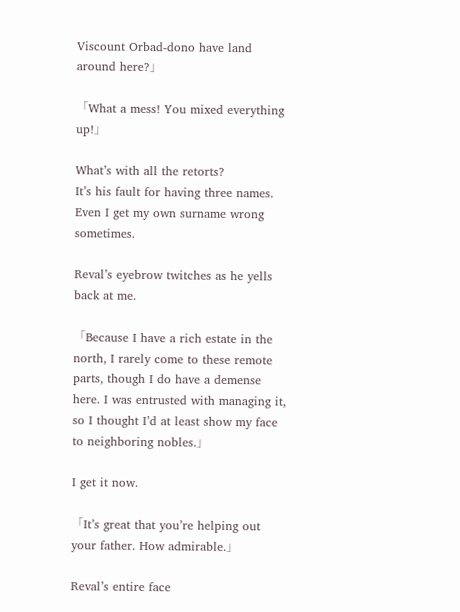Viscount Orbad-dono have land around here?」

「What a mess! You mixed everything up!」

What’s with all the retorts?
It’s his fault for having three names. Even I get my own surname wrong sometimes.

Reval’s eyebrow twitches as he yells back at me.

「Because I have a rich estate in the north, I rarely come to these remote parts, though I do have a demense here. I was entrusted with managing it, so I thought I’d at least show my face to neighboring nobles.」

I get it now.

「It’s great that you’re helping out your father. How admirable.」

Reval’s entire face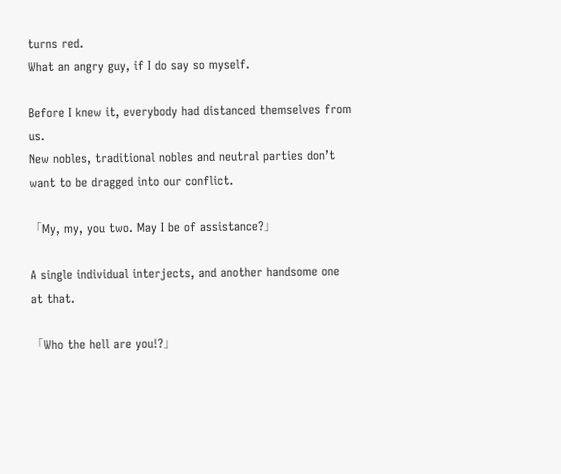turns red.
What an angry guy, if I do say so myself.

Before I knew it, everybody had distanced themselves from us.
New nobles, traditional nobles and neutral parties don’t want to be dragged into our conflict.

「My, my, you two. May I be of assistance?」

A single individual interjects, and another handsome one at that.

「Who the hell are you!?」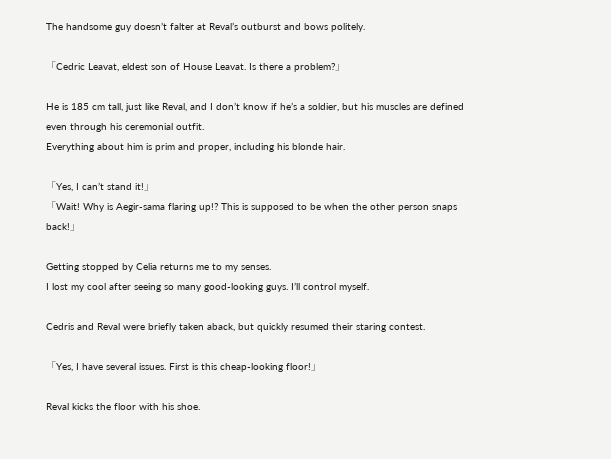The handsome guy doesn’t falter at Reval’s outburst and bows politely.

「Cedric Leavat, eldest son of House Leavat. Is there a problem?」

He is 185 cm tall, just like Reval, and I don’t know if he’s a soldier, but his muscles are defined even through his ceremonial outfit.
Everything about him is prim and proper, including his blonde hair.

「Yes, I can’t stand it!」
「Wait! Why is Aegir-sama flaring up!? This is supposed to be when the other person snaps back!」

Getting stopped by Celia returns me to my senses.
I lost my cool after seeing so many good-looking guys. I’ll control myself.

Cedris and Reval were briefly taken aback, but quickly resumed their staring contest.

「Yes, I have several issues. First is this cheap-looking floor!」

Reval kicks the floor with his shoe.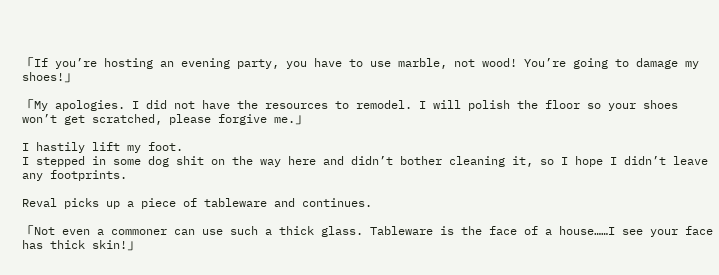「If you’re hosting an evening party, you have to use marble, not wood! You’re going to damage my shoes!」

「My apologies. I did not have the resources to remodel. I will polish the floor so your shoes won’t get scratched, please forgive me.」

I hastily lift my foot.
I stepped in some dog shit on the way here and didn’t bother cleaning it, so I hope I didn’t leave any footprints.

Reval picks up a piece of tableware and continues.

「Not even a commoner can use such a thick glass. Tableware is the face of a house……I see your face has thick skin!」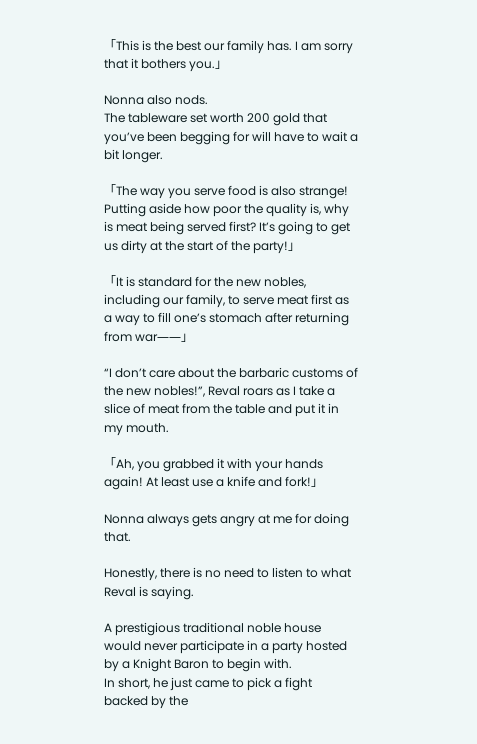「This is the best our family has. I am sorry that it bothers you.」

Nonna also nods.
The tableware set worth 200 gold that you’ve been begging for will have to wait a bit longer.

「The way you serve food is also strange! Putting aside how poor the quality is, why is meat being served first? It’s going to get us dirty at the start of the party!」

「It is standard for the new nobles, including our family, to serve meat first as a way to fill one’s stomach after returning from war――」

“I don’t care about the barbaric customs of the new nobles!”, Reval roars as I take a slice of meat from the table and put it in my mouth.

「Ah, you grabbed it with your hands again! At least use a knife and fork!」

Nonna always gets angry at me for doing that.

Honestly, there is no need to listen to what Reval is saying.

A prestigious traditional noble house would never participate in a party hosted by a Knight Baron to begin with.
In short, he just came to pick a fight backed by the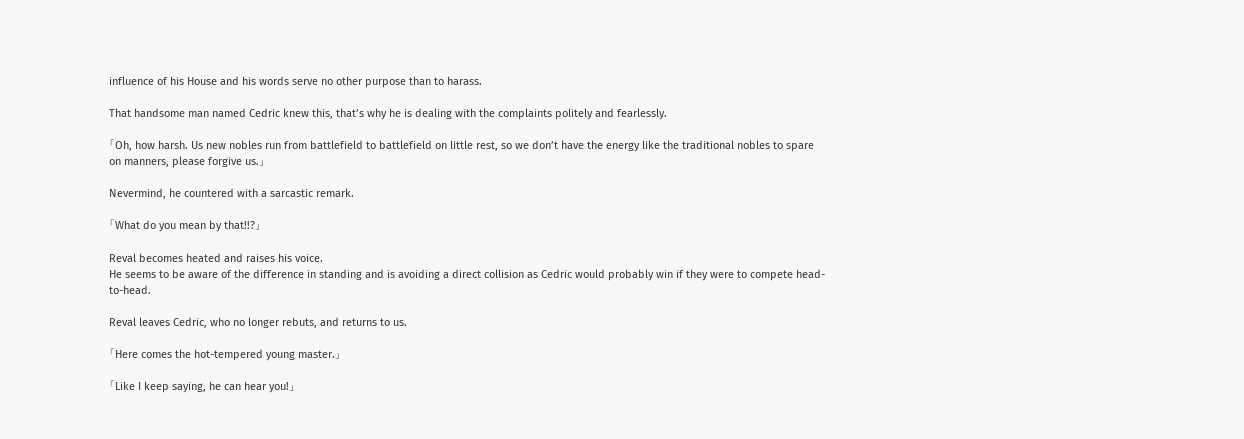influence of his House and his words serve no other purpose than to harass.

That handsome man named Cedric knew this, that’s why he is dealing with the complaints politely and fearlessly.

「Oh, how harsh. Us new nobles run from battlefield to battlefield on little rest, so we don’t have the energy like the traditional nobles to spare on manners, please forgive us.」

Nevermind, he countered with a sarcastic remark.

「What do you mean by that!!?」

Reval becomes heated and raises his voice.
He seems to be aware of the difference in standing and is avoiding a direct collision as Cedric would probably win if they were to compete head-to-head.

Reval leaves Cedric, who no longer rebuts, and returns to us.

「Here comes the hot-tempered young master.」

「Like I keep saying, he can hear you!」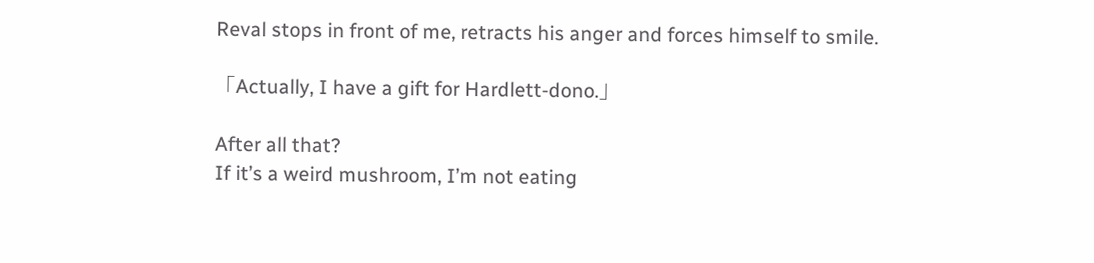Reval stops in front of me, retracts his anger and forces himself to smile.

「Actually, I have a gift for Hardlett-dono.」

After all that?
If it’s a weird mushroom, I’m not eating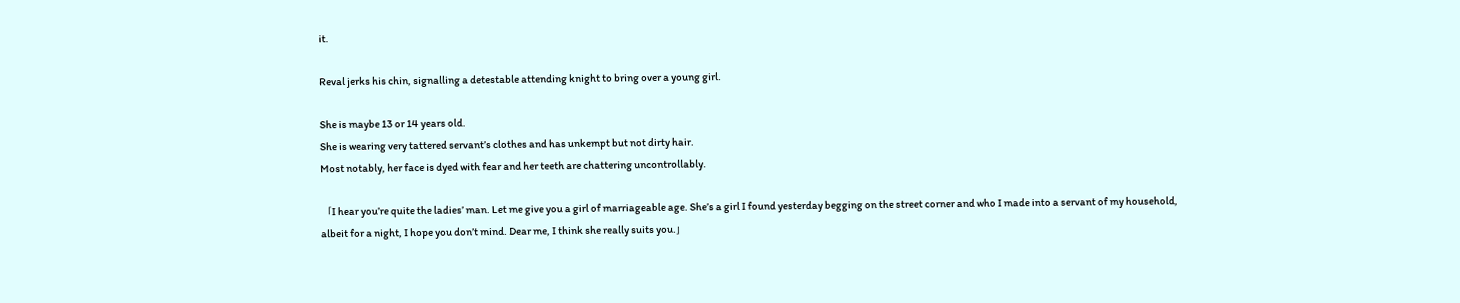it.

Reval jerks his chin, signalling a detestable attending knight to bring over a young girl.

She is maybe 13 or 14 years old.
She is wearing very tattered servant’s clothes and has unkempt but not dirty hair.
Most notably, her face is dyed with fear and her teeth are chattering uncontrollably.

「I hear you’re quite the ladies’ man. Let me give you a girl of marriageable age. She’s a girl I found yesterday begging on the street corner and who I made into a servant of my household, albeit for a night, I hope you don’t mind. Dear me, I think she really suits you.」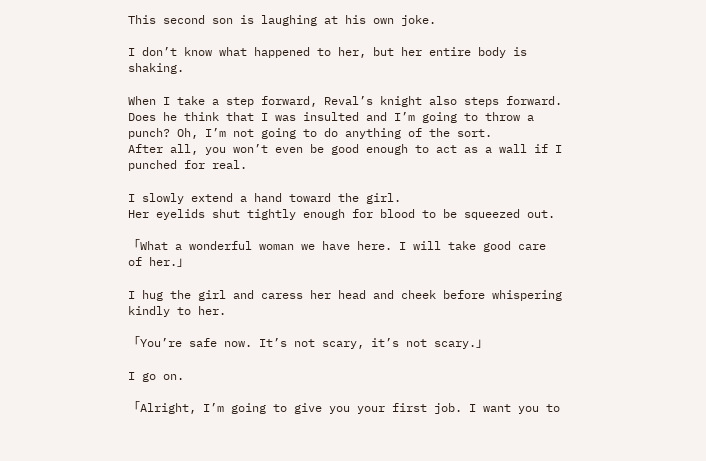This second son is laughing at his own joke.

I don’t know what happened to her, but her entire body is shaking.

When I take a step forward, Reval’s knight also steps forward.
Does he think that I was insulted and I’m going to throw a punch? Oh, I’m not going to do anything of the sort.
After all, you won’t even be good enough to act as a wall if I punched for real.

I slowly extend a hand toward the girl.
Her eyelids shut tightly enough for blood to be squeezed out.

「What a wonderful woman we have here. I will take good care of her.」

I hug the girl and caress her head and cheek before whispering kindly to her.

「You’re safe now. It’s not scary, it’s not scary.」

I go on.

「Alright, I’m going to give you your first job. I want you to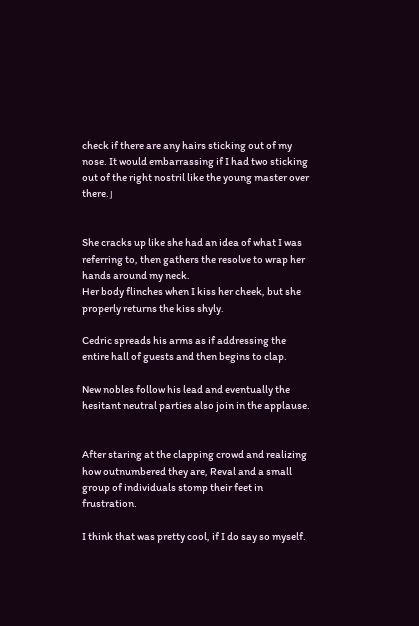check if there are any hairs sticking out of my nose. It would embarrassing if I had two sticking out of the right nostril like the young master over there.」


She cracks up like she had an idea of what I was referring to, then gathers the resolve to wrap her hands around my neck.
Her body flinches when I kiss her cheek, but she properly returns the kiss shyly.

Cedric spreads his arms as if addressing the entire hall of guests and then begins to clap.

New nobles follow his lead and eventually the hesitant neutral parties also join in the applause.


After staring at the clapping crowd and realizing how outnumbered they are, Reval and a small group of individuals stomp their feet in frustration.

I think that was pretty cool, if I do say so myself.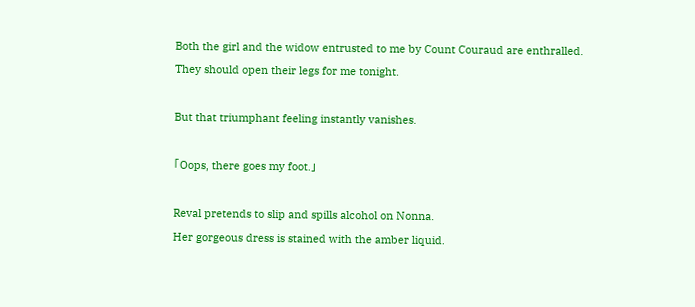Both the girl and the widow entrusted to me by Count Couraud are enthralled.
They should open their legs for me tonight.

But that triumphant feeling instantly vanishes.

「Oops, there goes my foot.」

Reval pretends to slip and spills alcohol on Nonna.
Her gorgeous dress is stained with the amber liquid.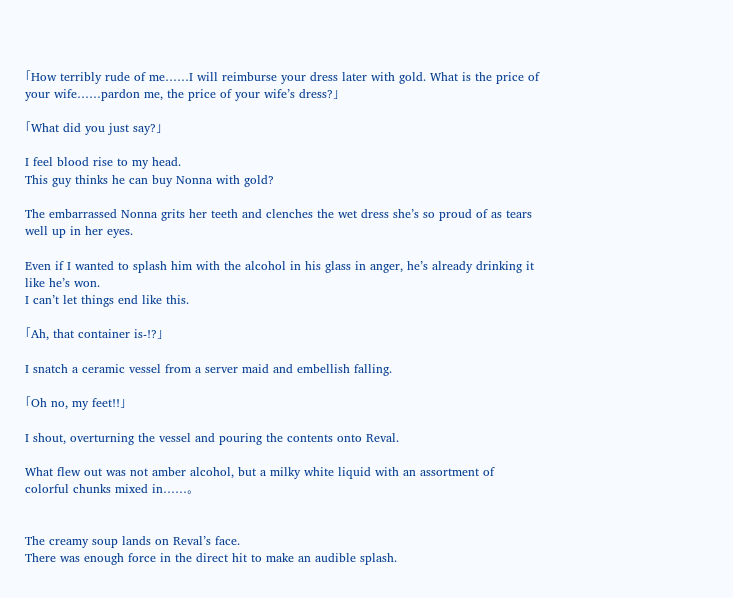「How terribly rude of me……I will reimburse your dress later with gold. What is the price of your wife……pardon me, the price of your wife’s dress?」

「What did you just say?」

I feel blood rise to my head.
This guy thinks he can buy Nonna with gold?

The embarrassed Nonna grits her teeth and clenches the wet dress she’s so proud of as tears well up in her eyes.

Even if I wanted to splash him with the alcohol in his glass in anger, he’s already drinking it like he’s won.
I can’t let things end like this.

「Ah, that container is-!?」

I snatch a ceramic vessel from a server maid and embellish falling.

「Oh no, my feet!!」

I shout, overturning the vessel and pouring the contents onto Reval.

What flew out was not amber alcohol, but a milky white liquid with an assortment of colorful chunks mixed in……。


The creamy soup lands on Reval’s face.
There was enough force in the direct hit to make an audible splash.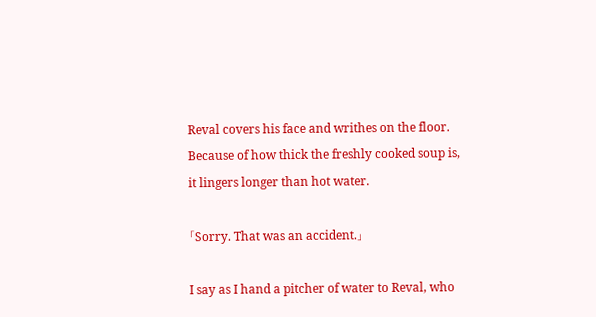Reval covers his face and writhes on the floor.
Because of how thick the freshly cooked soup is, it lingers longer than hot water.

「Sorry. That was an accident.」

I say as I hand a pitcher of water to Reval, who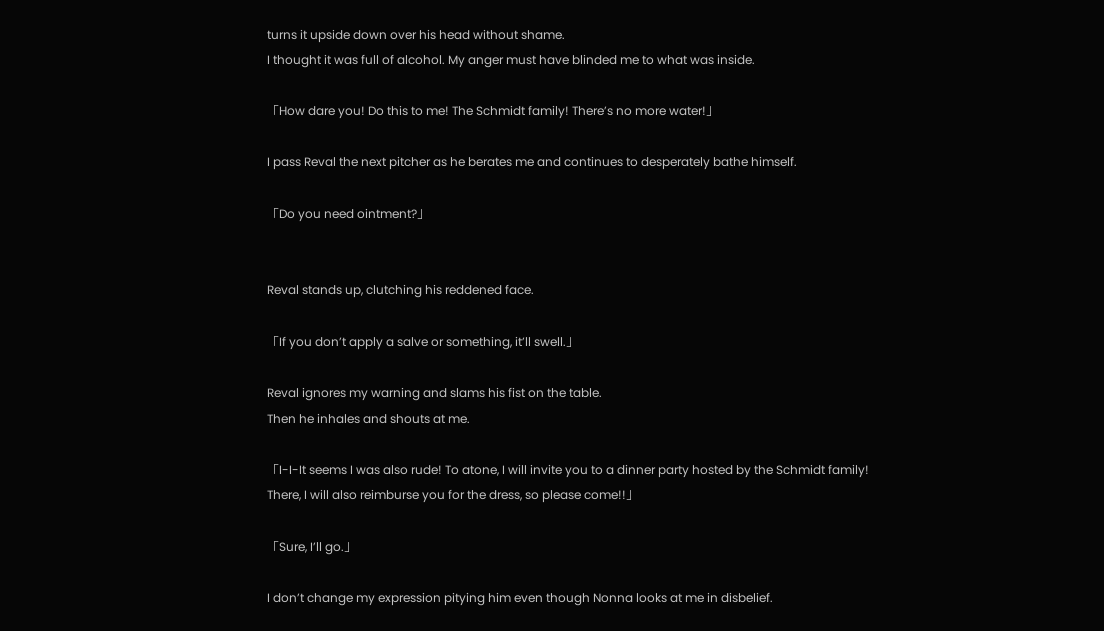turns it upside down over his head without shame.
I thought it was full of alcohol. My anger must have blinded me to what was inside.

「How dare you! Do this to me! The Schmidt family! There’s no more water!」

I pass Reval the next pitcher as he berates me and continues to desperately bathe himself.

「Do you need ointment?」


Reval stands up, clutching his reddened face.

「If you don’t apply a salve or something, it’ll swell.」

Reval ignores my warning and slams his fist on the table.
Then he inhales and shouts at me.

「I-I-It seems I was also rude! To atone, I will invite you to a dinner party hosted by the Schmidt family! There, I will also reimburse you for the dress, so please come!!」

「Sure, I’ll go.」

I don’t change my expression pitying him even though Nonna looks at me in disbelief.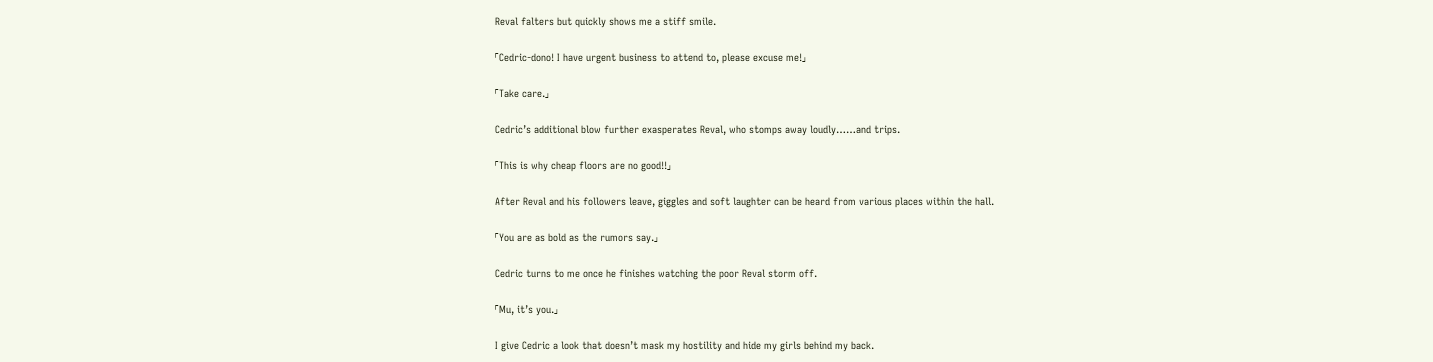Reval falters but quickly shows me a stiff smile.

「Cedric-dono! I have urgent business to attend to, please excuse me!」

「Take care.」

Cedric’s additional blow further exasperates Reval, who stomps away loudly……and trips.

「This is why cheap floors are no good!!」

After Reval and his followers leave, giggles and soft laughter can be heard from various places within the hall.

「You are as bold as the rumors say.」

Cedric turns to me once he finishes watching the poor Reval storm off.

「Mu, it’s you.」

I give Cedric a look that doesn’t mask my hostility and hide my girls behind my back.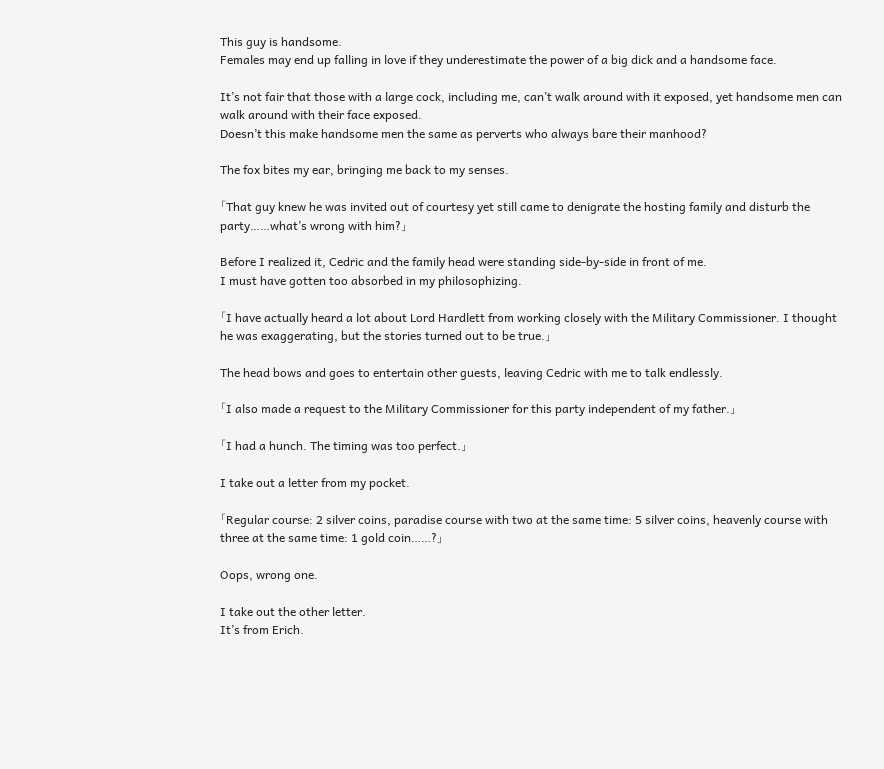This guy is handsome.
Females may end up falling in love if they underestimate the power of a big dick and a handsome face.

It’s not fair that those with a large cock, including me, can’t walk around with it exposed, yet handsome men can walk around with their face exposed.
Doesn’t this make handsome men the same as perverts who always bare their manhood?

The fox bites my ear, bringing me back to my senses.

「That guy knew he was invited out of courtesy yet still came to denigrate the hosting family and disturb the party……what’s wrong with him?」

Before I realized it, Cedric and the family head were standing side-by-side in front of me.
I must have gotten too absorbed in my philosophizing.

「I have actually heard a lot about Lord Hardlett from working closely with the Military Commissioner. I thought he was exaggerating, but the stories turned out to be true.」

The head bows and goes to entertain other guests, leaving Cedric with me to talk endlessly.

「I also made a request to the Military Commissioner for this party independent of my father.」

「I had a hunch. The timing was too perfect.」

I take out a letter from my pocket.

「Regular course: 2 silver coins, paradise course with two at the same time: 5 silver coins, heavenly course with three at the same time: 1 gold coin……?」

Oops, wrong one.

I take out the other letter.
It’s from Erich.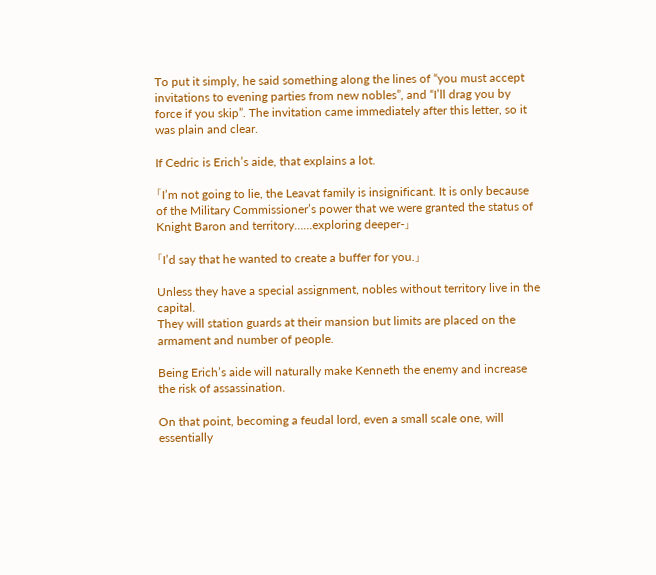To put it simply, he said something along the lines of “you must accept invitations to evening parties from new nobles”, and “I’ll drag you by force if you skip”. The invitation came immediately after this letter, so it was plain and clear.

If Cedric is Erich’s aide, that explains a lot.

「I’m not going to lie, the Leavat family is insignificant. It is only because of the Military Commissioner’s power that we were granted the status of Knight Baron and territory……exploring deeper-」

「I’d say that he wanted to create a buffer for you.」

Unless they have a special assignment, nobles without territory live in the capital.
They will station guards at their mansion but limits are placed on the armament and number of people.

Being Erich’s aide will naturally make Kenneth the enemy and increase the risk of assassination.

On that point, becoming a feudal lord, even a small scale one, will essentially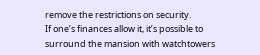remove the restrictions on security.
If one’s finances allow it, it’s possible to surround the mansion with watchtowers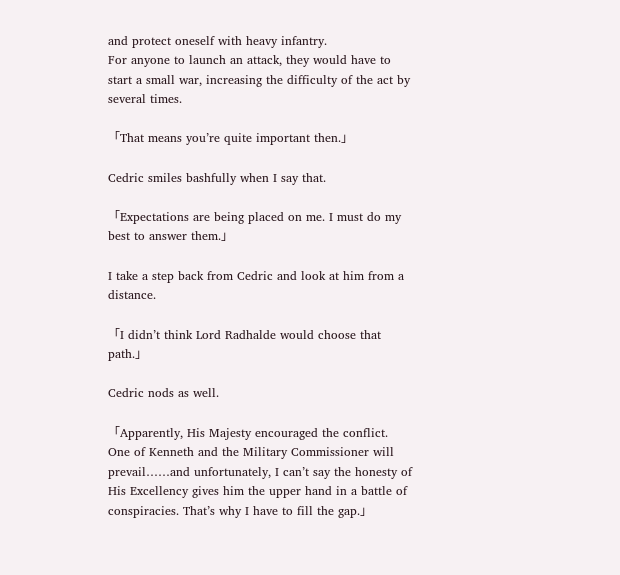and protect oneself with heavy infantry.
For anyone to launch an attack, they would have to start a small war, increasing the difficulty of the act by several times.

「That means you’re quite important then.」

Cedric smiles bashfully when I say that.

「Expectations are being placed on me. I must do my best to answer them.」

I take a step back from Cedric and look at him from a distance.

「I didn’t think Lord Radhalde would choose that path.」

Cedric nods as well.

「Apparently, His Majesty encouraged the conflict. One of Kenneth and the Military Commissioner will prevail……and unfortunately, I can’t say the honesty of His Excellency gives him the upper hand in a battle of conspiracies. That’s why I have to fill the gap.」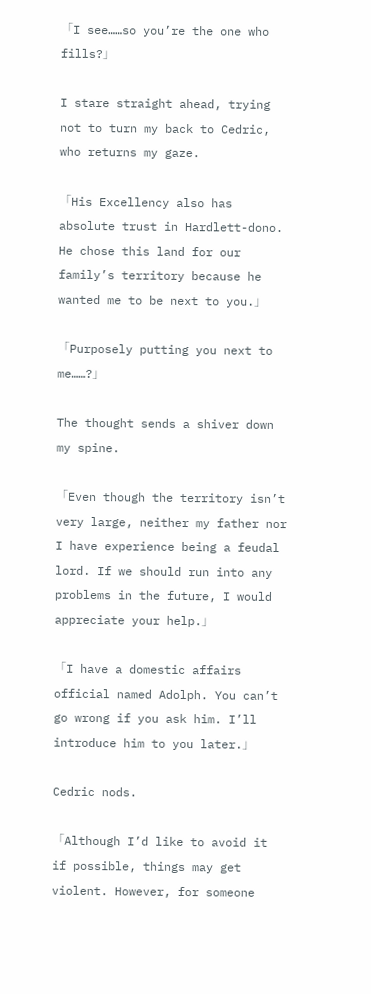「I see……so you’re the one who fills?」

I stare straight ahead, trying not to turn my back to Cedric, who returns my gaze.

「His Excellency also has absolute trust in Hardlett-dono. He chose this land for our family’s territory because he wanted me to be next to you.」

「Purposely putting you next to me……?」

The thought sends a shiver down my spine.

「Even though the territory isn’t very large, neither my father nor I have experience being a feudal lord. If we should run into any problems in the future, I would appreciate your help.」

「I have a domestic affairs official named Adolph. You can’t go wrong if you ask him. I’ll introduce him to you later.」

Cedric nods.

「Although I’d like to avoid it if possible, things may get violent. However, for someone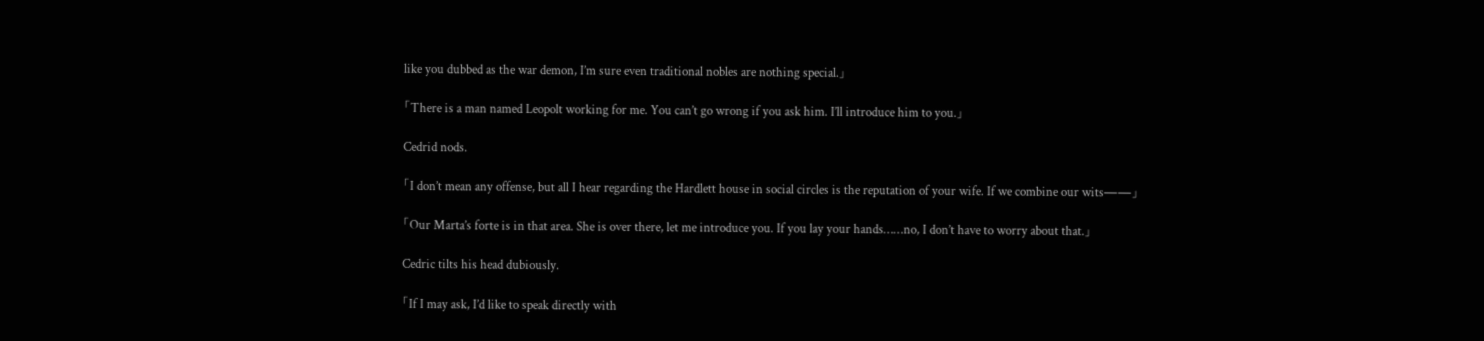like you dubbed as the war demon, I’m sure even traditional nobles are nothing special.」

「There is a man named Leopolt working for me. You can’t go wrong if you ask him. I’ll introduce him to you.」

Cedrid nods.

「I don’t mean any offense, but all I hear regarding the Hardlett house in social circles is the reputation of your wife. If we combine our wits――」

「Our Marta’s forte is in that area. She is over there, let me introduce you. If you lay your hands……no, I don’t have to worry about that.」

Cedric tilts his head dubiously.

「If I may ask, I’d like to speak directly with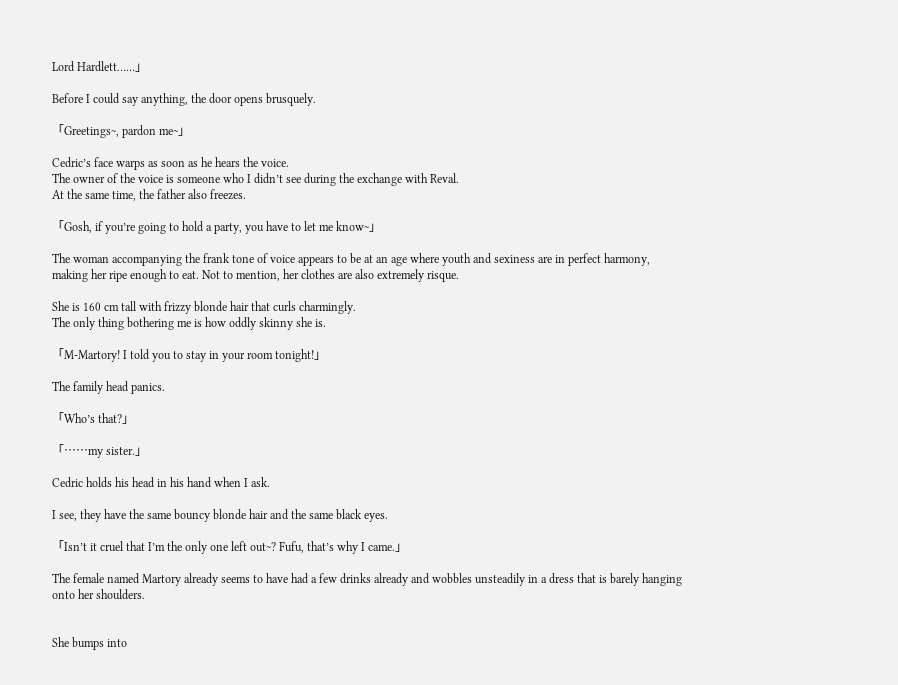Lord Hardlett……」

Before I could say anything, the door opens brusquely.

「Greetings~, pardon me~」

Cedric’s face warps as soon as he hears the voice.
The owner of the voice is someone who I didn’t see during the exchange with Reval.
At the same time, the father also freezes.

「Gosh, if you’re going to hold a party, you have to let me know~」

The woman accompanying the frank tone of voice appears to be at an age where youth and sexiness are in perfect harmony, making her ripe enough to eat. Not to mention, her clothes are also extremely risque.

She is 160 cm tall with frizzy blonde hair that curls charmingly.
The only thing bothering me is how oddly skinny she is.

「M-Martory! I told you to stay in your room tonight!」

The family head panics.

「Who’s that?」

「……my sister.」

Cedric holds his head in his hand when I ask.

I see, they have the same bouncy blonde hair and the same black eyes.

「Isn’t it cruel that I’m the only one left out~? Fufu, that’s why I came.」

The female named Martory already seems to have had a few drinks already and wobbles unsteadily in a dress that is barely hanging onto her shoulders.


She bumps into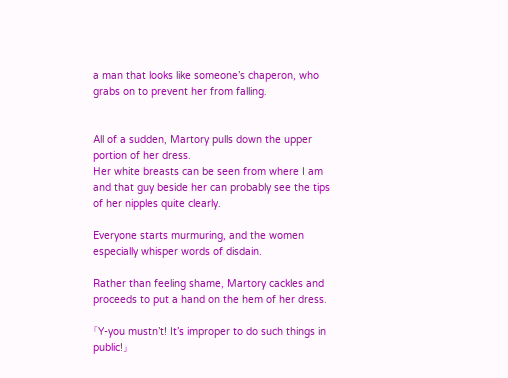a man that looks like someone’s chaperon, who grabs on to prevent her from falling.


All of a sudden, Martory pulls down the upper portion of her dress.
Her white breasts can be seen from where I am and that guy beside her can probably see the tips of her nipples quite clearly.

Everyone starts murmuring, and the women especially whisper words of disdain.

Rather than feeling shame, Martory cackles and proceeds to put a hand on the hem of her dress.

「Y-you mustn’t! It’s improper to do such things in public!」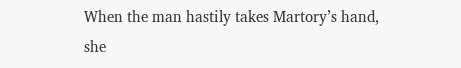When the man hastily takes Martory’s hand, she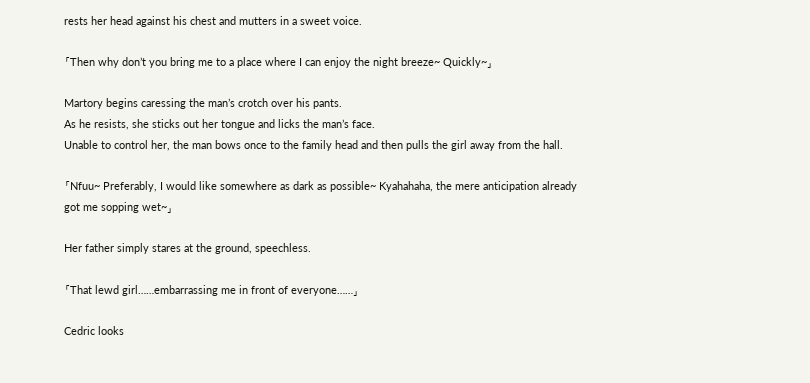rests her head against his chest and mutters in a sweet voice.

「Then why don’t you bring me to a place where I can enjoy the night breeze~ Quickly~」

Martory begins caressing the man’s crotch over his pants.
As he resists, she sticks out her tongue and licks the man’s face.
Unable to control her, the man bows once to the family head and then pulls the girl away from the hall.

「Nfuu~ Preferably, I would like somewhere as dark as possible~ Kyahahaha, the mere anticipation already got me sopping wet~」

Her father simply stares at the ground, speechless.

「That lewd girl……embarrassing me in front of everyone……」

Cedric looks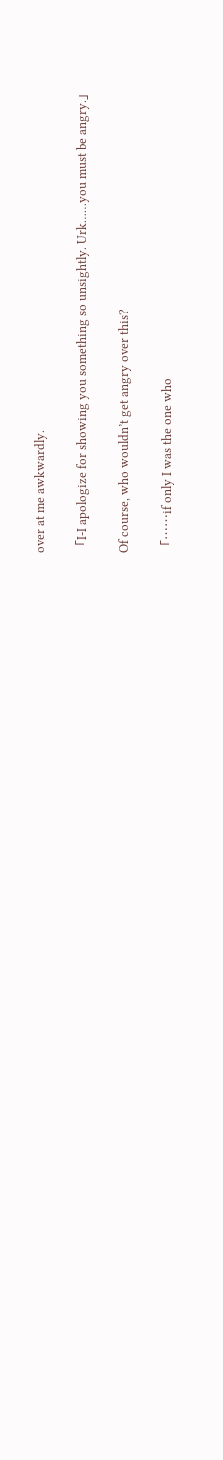over at me awkwardly.

「I-I apologize for showing you something so unsightly. Urk……you must be angry.」

Of course, who wouldn’t get angry over this?

「……if only I was the one who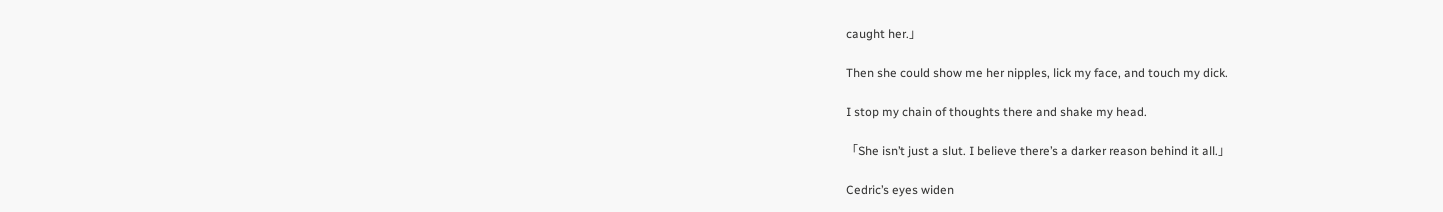caught her.」

Then she could show me her nipples, lick my face, and touch my dick.

I stop my chain of thoughts there and shake my head.

「She isn’t just a slut. I believe there’s a darker reason behind it all.」

Cedric’s eyes widen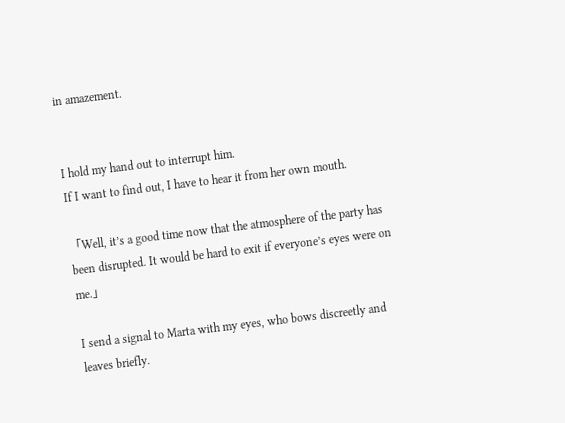in amazement.


I hold my hand out to interrupt him.
If I want to find out, I have to hear it from her own mouth.

「Well, it’s a good time now that the atmosphere of the party has been disrupted. It would be hard to exit if everyone’s eyes were on me.」

I send a signal to Marta with my eyes, who bows discreetly and leaves briefly.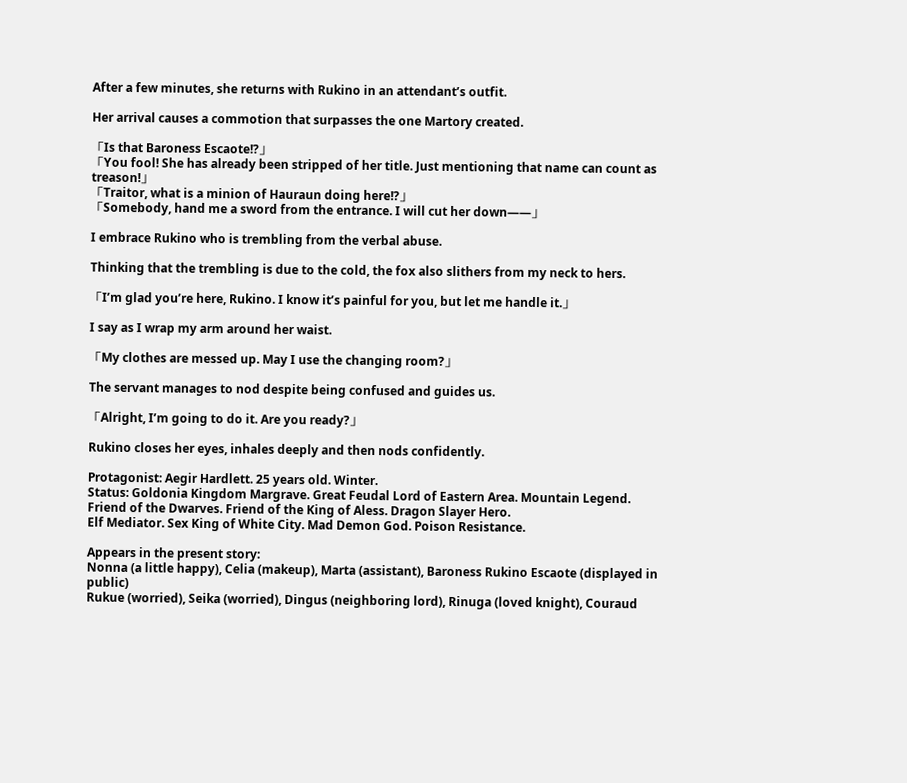After a few minutes, she returns with Rukino in an attendant’s outfit.

Her arrival causes a commotion that surpasses the one Martory created.

「Is that Baroness Escaote!?」
「You fool! She has already been stripped of her title. Just mentioning that name can count as treason!」
「Traitor, what is a minion of Hauraun doing here!?」
「Somebody, hand me a sword from the entrance. I will cut her down――」

I embrace Rukino who is trembling from the verbal abuse.

Thinking that the trembling is due to the cold, the fox also slithers from my neck to hers.

「I’m glad you’re here, Rukino. I know it’s painful for you, but let me handle it.」

I say as I wrap my arm around her waist.

「My clothes are messed up. May I use the changing room?」

The servant manages to nod despite being confused and guides us.

「Alright, I’m going to do it. Are you ready?」

Rukino closes her eyes, inhales deeply and then nods confidently.

Protagonist: Aegir Hardlett. 25 years old. Winter.
Status: Goldonia Kingdom Margrave. Great Feudal Lord of Eastern Area. Mountain Legend.
Friend of the Dwarves. Friend of the King of Aless. Dragon Slayer Hero.
Elf Mediator. Sex King of White City. Mad Demon God. Poison Resistance.

Appears in the present story:
Nonna (a little happy), Celia (makeup), Marta (assistant), Baroness Rukino Escaote (displayed in public)
Rukue (worried), Seika (worried), Dingus (neighboring lord), Rinuga (loved knight), Couraud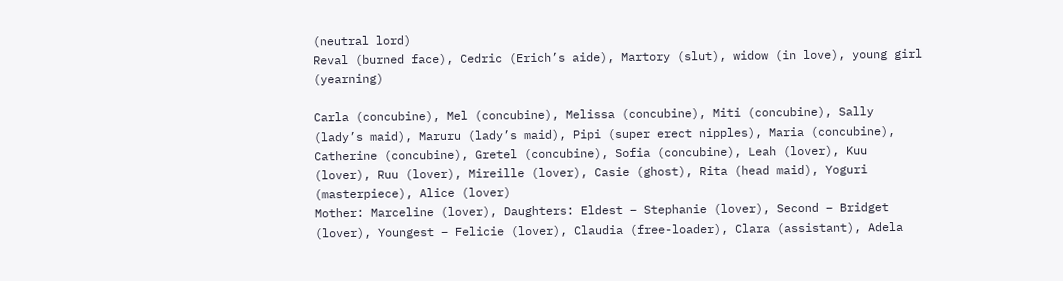(neutral lord)
Reval (burned face), Cedric (Erich’s aide), Martory (slut), widow (in love), young girl (yearning)

Carla (concubine), Mel (concubine), Melissa (concubine), Miti (concubine), Sally (lady’s maid), Maruru (lady’s maid), Pipi (super erect nipples), Maria (concubine), Catherine (concubine), Gretel (concubine), Sofia (concubine), Leah (lover), Kuu (lover), Ruu (lover), Mireille (lover), Casie (ghost), Rita (head maid), Yoguri (masterpiece), Alice (lover)
Mother: Marceline (lover), Daughters: Eldest – Stephanie (lover), Second – Bridget (lover), Youngest – Felicie (lover), Claudia (free-loader), Clara (assistant), Adela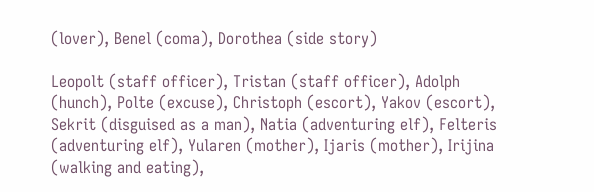(lover), Benel (coma), Dorothea (side story)

Leopolt (staff officer), Tristan (staff officer), Adolph (hunch), Polte (excuse), Christoph (escort), Yakov (escort), Sekrit (disguised as a man), Natia (adventuring elf), Felteris (adventuring elf), Yularen (mother), Ijaris (mother), Irijina (walking and eating),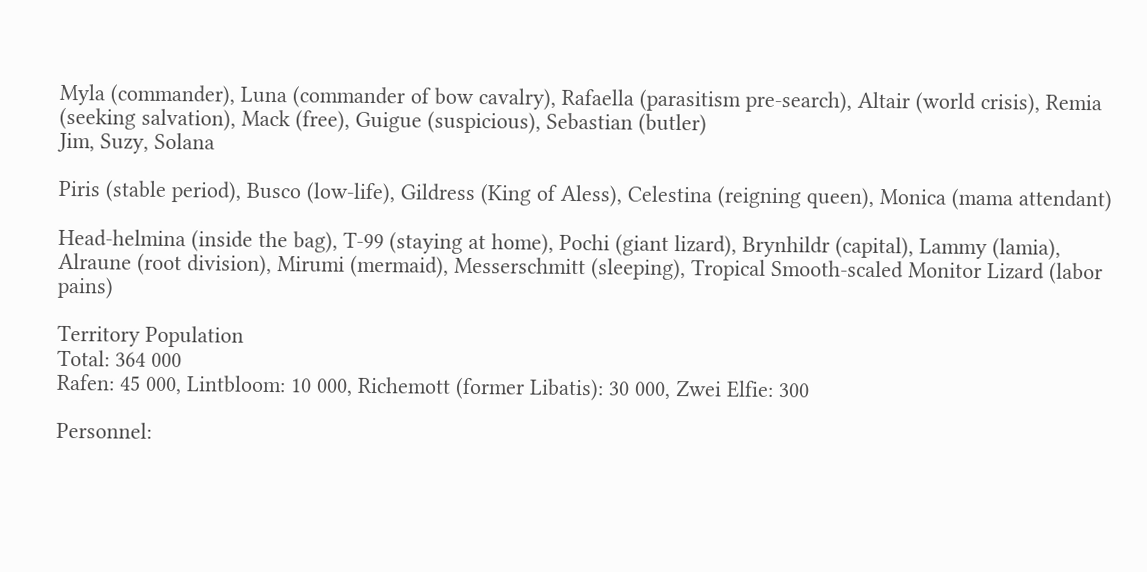Myla (commander), Luna (commander of bow cavalry), Rafaella (parasitism pre-search), Altair (world crisis), Remia (seeking salvation), Mack (free), Guigue (suspicious), Sebastian (butler)
Jim, Suzy, Solana

Piris (stable period), Busco (low-life), Gildress (King of Aless), Celestina (reigning queen), Monica (mama attendant)

Head-helmina (inside the bag), T-99 (staying at home), Pochi (giant lizard), Brynhildr (capital), Lammy (lamia), Alraune (root division), Mirumi (mermaid), Messerschmitt (sleeping), Tropical Smooth-scaled Monitor Lizard (labor pains)

Territory Population
Total: 364 000
Rafen: 45 000, Lintbloom: 10 000, Richemott (former Libatis): 30 000, Zwei Elfie: 300

Personnel: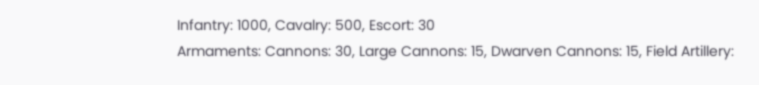Infantry: 1000, Cavalry: 500, Escort: 30
Armaments: Cannons: 30, Large Cannons: 15, Dwarven Cannons: 15, Field Artillery: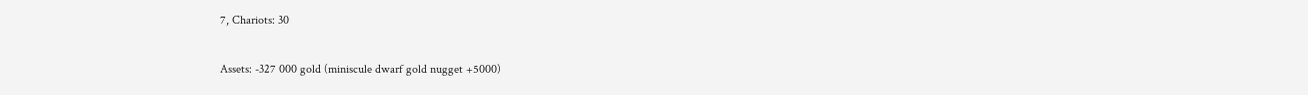7, Chariots: 30

Assets: -327 000 gold (miniscule dwarf gold nugget +5000)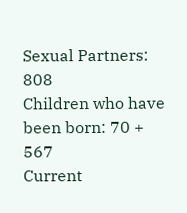Sexual Partners: 808
Children who have been born: 70 + 567
Current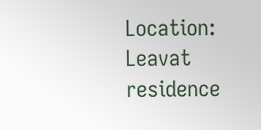Location: Leavat residence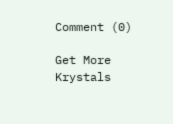Comment (0)

Get More Krystals